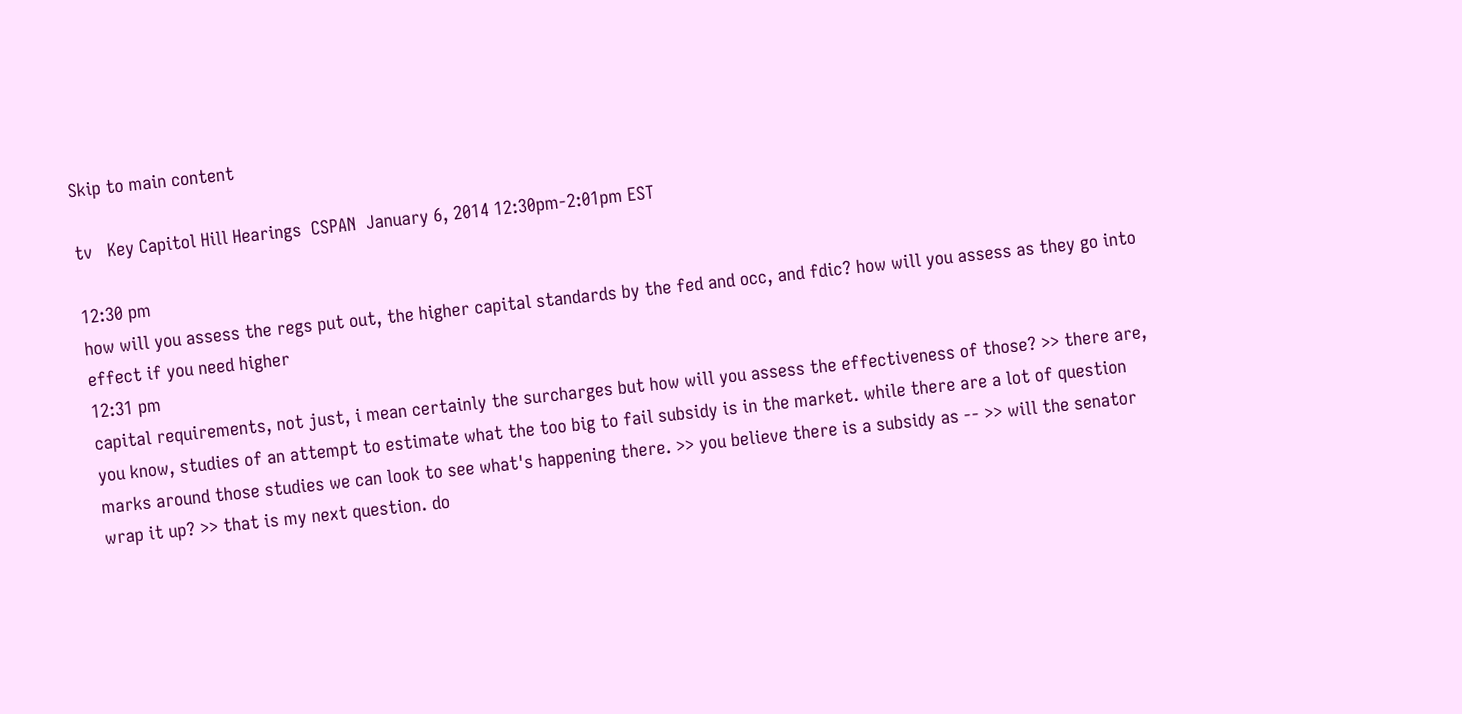Skip to main content

tv   Key Capitol Hill Hearings  CSPAN  January 6, 2014 12:30pm-2:01pm EST

12:30 pm
how will you assess the regs put out, the higher capital standards by the fed and occ, and fdic? how will you assess as they go into effect if you need higher
12:31 pm
capital requirements, not just, i mean certainly the surcharges but how will you assess the effectiveness of those? >> there are, you know, studies of an attempt to estimate what the too big to fail subsidy is in the market. while there are a lot of question marks around those studies we can look to see what's happening there. >> you believe there is a subsidy as -- >> will the senator wrap it up? >> that is my next question. do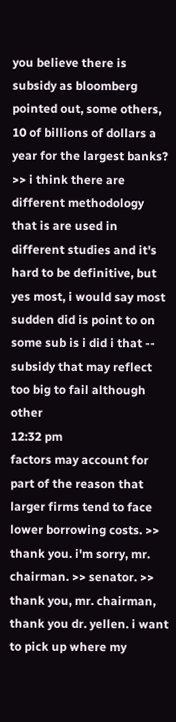you believe there is subsidy as bloomberg pointed out, some others, 10 of billions of dollars a year for the largest banks? >> i think there are different methodology that is are used in different studies and it's hard to be definitive, but yes most, i would say most sudden did is point to on some sub is i did i that -- subsidy that may reflect too big to fail although other
12:32 pm
factors may account for part of the reason that larger firms tend to face lower borrowing costs. >> thank you. i'm sorry, mr. chairman. >> senator. >> thank you, mr. chairman, thank you dr. yellen. i want to pick up where my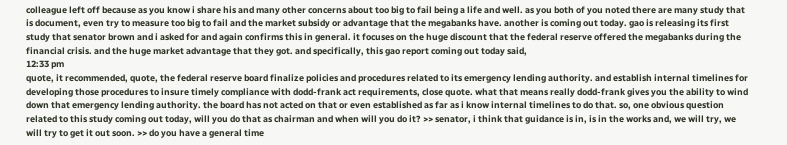colleague left off because as you know i share his and many other concerns about too big to fail being a life and well. as you both of you noted there are many study that is document, even try to measure too big to fail and the market subsidy or advantage that the megabanks have. another is coming out today. gao is releasing its first study that senator brown and i asked for and again confirms this in general. it focuses on the huge discount that the federal reserve offered the megabanks during the financial crisis. and the huge market advantage that they got. and specifically, this gao report coming out today said,
12:33 pm
quote, it recommended, quote, the federal reserve board finalize policies and procedures related to its emergency lending authority. and establish internal timelines for developing those procedures to insure timely compliance with dodd-frank act requirements, close quote. what that means really dodd-frank gives you the ability to wind down that emergency lending authority. the board has not acted on that or even established as far as i know internal timelines to do that. so, one obvious question related to this study coming out today, will you do that as chairman and when will you do it? >> senator, i think that guidance is in, is in the works and, we will try, we will try to get it out soon. >> do you have a general time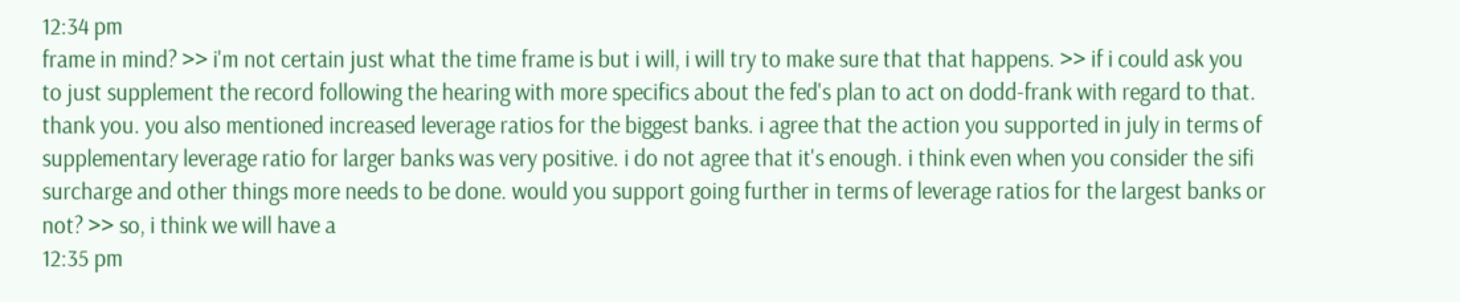12:34 pm
frame in mind? >> i'm not certain just what the time frame is but i will, i will try to make sure that that happens. >> if i could ask you to just supplement the record following the hearing with more specifics about the fed's plan to act on dodd-frank with regard to that. thank you. you also mentioned increased leverage ratios for the biggest banks. i agree that the action you supported in july in terms of supplementary leverage ratio for larger banks was very positive. i do not agree that it's enough. i think even when you consider the sifi surcharge and other things more needs to be done. would you support going further in terms of leverage ratios for the largest banks or not? >> so, i think we will have a
12:35 pm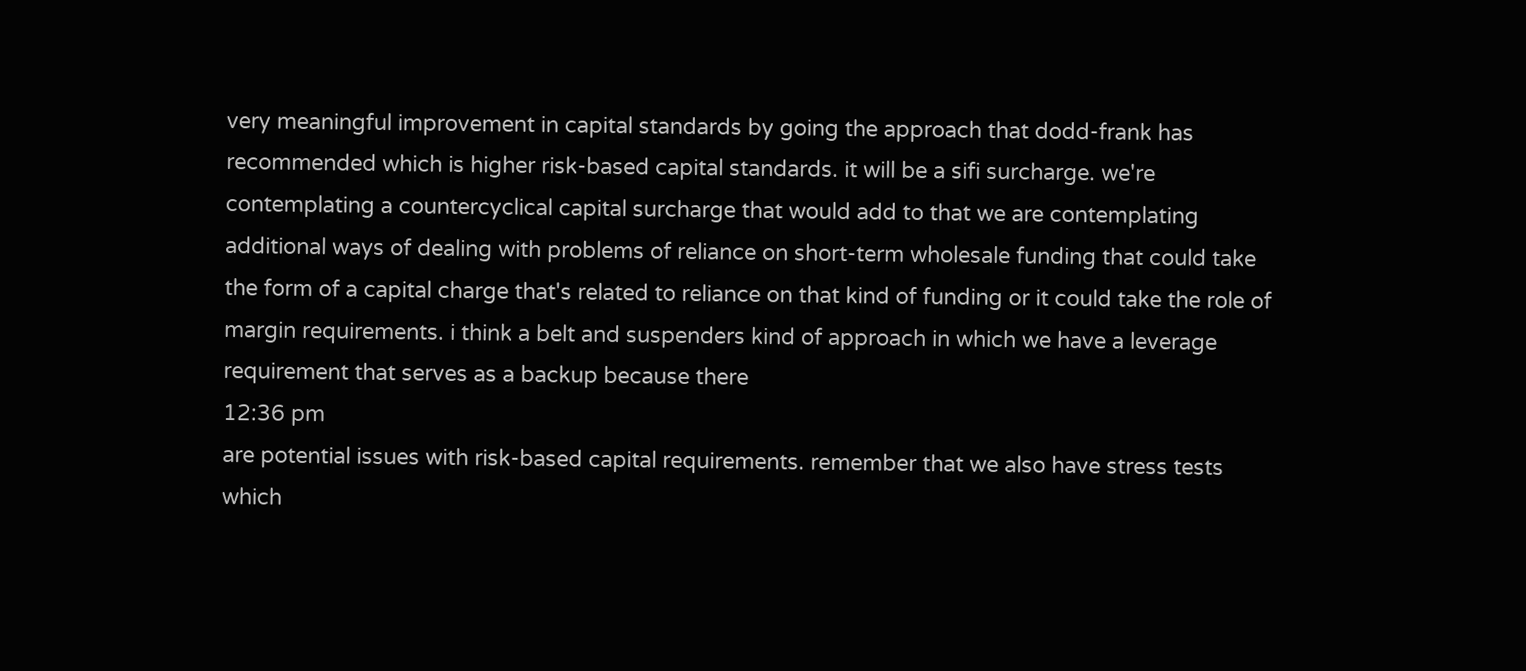very meaningful improvement in capital standards by going the approach that dodd-frank has recommended which is higher risk-based capital standards. it will be a sifi surcharge. we're contemplating a countercyclical capital surcharge that would add to that we are contemplating additional ways of dealing with problems of reliance on short-term wholesale funding that could take the form of a capital charge that's related to reliance on that kind of funding or it could take the role of margin requirements. i think a belt and suspenders kind of approach in which we have a leverage requirement that serves as a backup because there
12:36 pm
are potential issues with risk-based capital requirements. remember that we also have stress tests which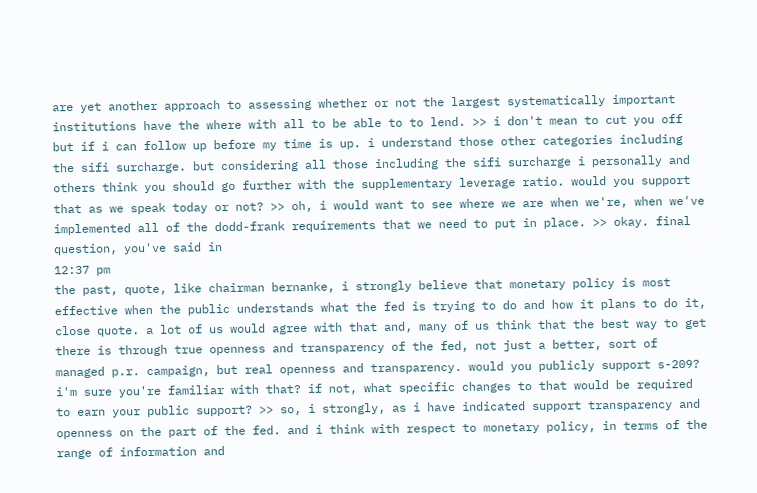are yet another approach to assessing whether or not the largest systematically important institutions have the where with all to be able to to lend. >> i don't mean to cut you off but if i can follow up before my time is up. i understand those other categories including the sifi surcharge. but considering all those including the sifi surcharge i personally and others think you should go further with the supplementary leverage ratio. would you support that as we speak today or not? >> oh, i would want to see where we are when we're, when we've implemented all of the dodd-frank requirements that we need to put in place. >> okay. final question, you've said in
12:37 pm
the past, quote, like chairman bernanke, i strongly believe that monetary policy is most effective when the public understands what the fed is trying to do and how it plans to do it, close quote. a lot of us would agree with that and, many of us think that the best way to get there is through true openness and transparency of the fed, not just a better, sort of managed p.r. campaign, but real openness and transparency. would you publicly support s-209? i'm sure you're familiar with that? if not, what specific changes to that would be required to earn your public support? >> so, i strongly, as i have indicated support transparency and openness on the part of the fed. and i think with respect to monetary policy, in terms of the range of information and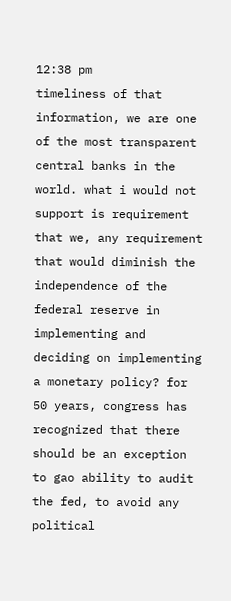12:38 pm
timeliness of that information, we are one of the most transparent central banks in the world. what i would not support is requirement that we, any requirement that would diminish the independence of the federal reserve in implementing and deciding on implementing a monetary policy? for 50 years, congress has recognized that there should be an exception to gao ability to audit the fed, to avoid any political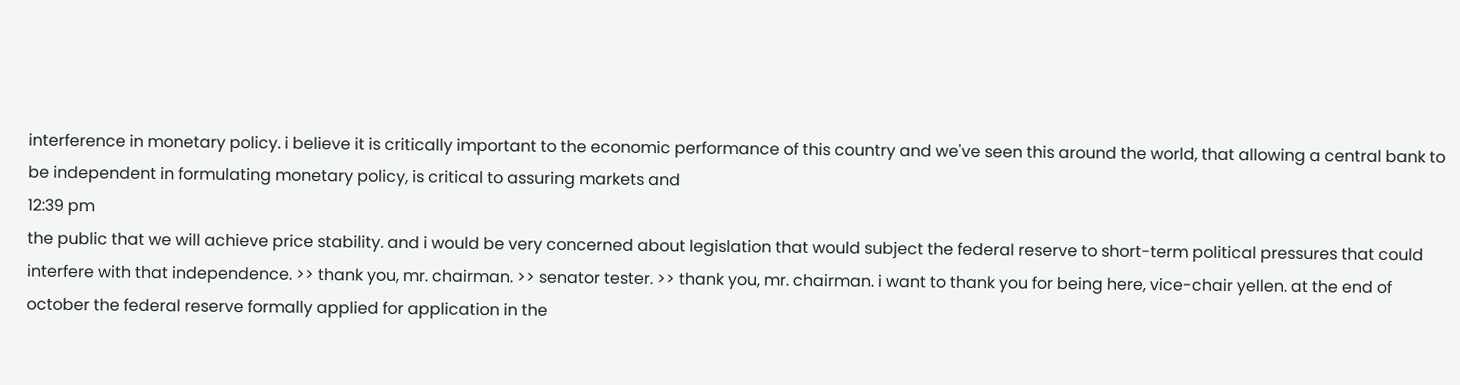interference in monetary policy. i believe it is critically important to the economic performance of this country and we've seen this around the world, that allowing a central bank to be independent in formulating monetary policy, is critical to assuring markets and
12:39 pm
the public that we will achieve price stability. and i would be very concerned about legislation that would subject the federal reserve to short-term political pressures that could interfere with that independence. >> thank you, mr. chairman. >> senator tester. >> thank you, mr. chairman. i want to thank you for being here, vice-chair yellen. at the end of october the federal reserve formally applied for application in the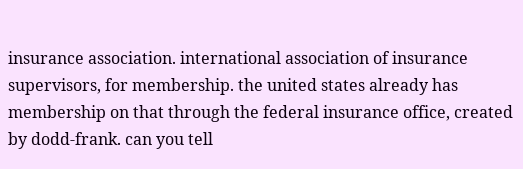insurance association. international association of insurance supervisors, for membership. the united states already has membership on that through the federal insurance office, created by dodd-frank. can you tell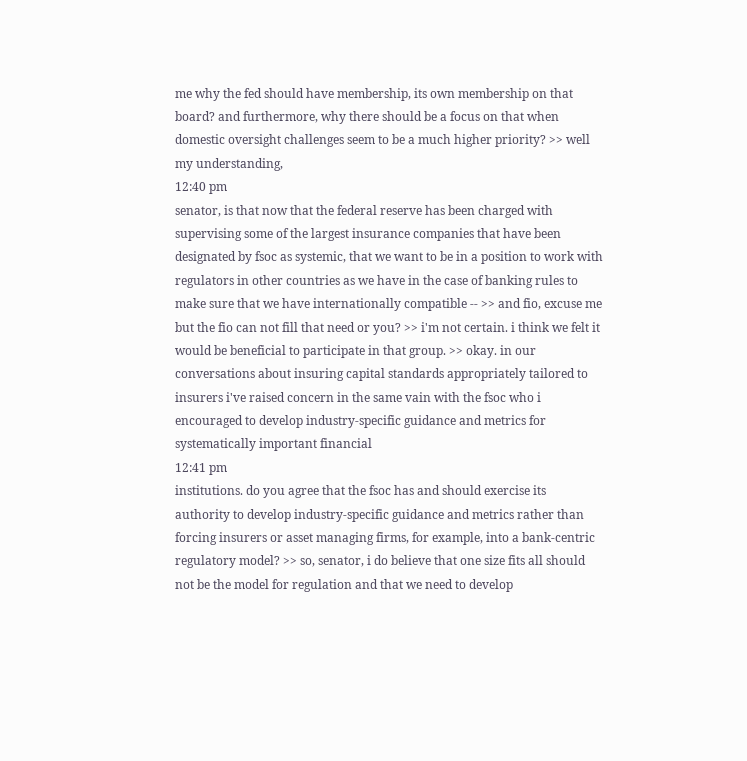me why the fed should have membership, its own membership on that board? and furthermore, why there should be a focus on that when domestic oversight challenges seem to be a much higher priority? >> well my understanding,
12:40 pm
senator, is that now that the federal reserve has been charged with supervising some of the largest insurance companies that have been designated by fsoc as systemic, that we want to be in a position to work with regulators in other countries as we have in the case of banking rules to make sure that we have internationally compatible -- >> and fio, excuse me but the fio can not fill that need or you? >> i'm not certain. i think we felt it would be beneficial to participate in that group. >> okay. in our conversations about insuring capital standards appropriately tailored to insurers i've raised concern in the same vain with the fsoc who i encouraged to develop industry-specific guidance and metrics for systematically important financial
12:41 pm
institutions. do you agree that the fsoc has and should exercise its authority to develop industry-specific guidance and metrics rather than forcing insurers or asset managing firms, for example, into a bank-centric regulatory model? >> so, senator, i do believe that one size fits all should not be the model for regulation and that we need to develop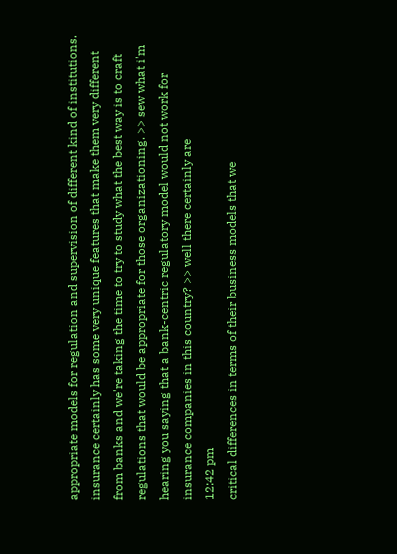appropriate models for regulation and supervision of different kind of institutions. insurance certainly has some very unique features that make them very different from banks and we're taking the time to try to study what the best way is to craft regulations that would be appropriate for those organizationing. >> sew what i'm hearing you saying that a bank-centric regulatory model would not work for insurance companies in this country? >> well there certainly are
12:42 pm
critical differences in terms of their business models that we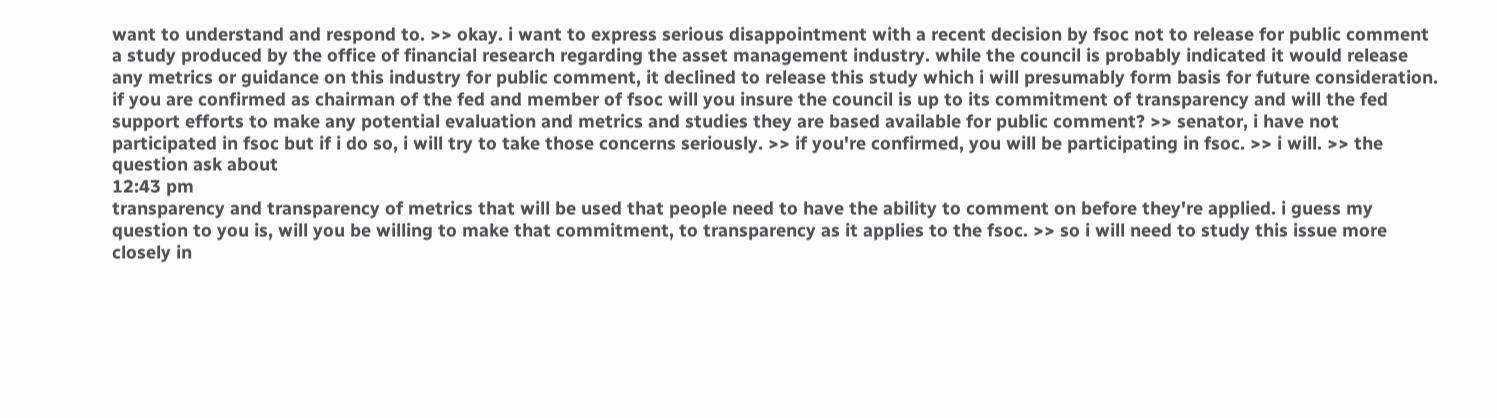want to understand and respond to. >> okay. i want to express serious disappointment with a recent decision by fsoc not to release for public comment a study produced by the office of financial research regarding the asset management industry. while the council is probably indicated it would release any metrics or guidance on this industry for public comment, it declined to release this study which i will presumably form basis for future consideration. if you are confirmed as chairman of the fed and member of fsoc will you insure the council is up to its commitment of transparency and will the fed support efforts to make any potential evaluation and metrics and studies they are based available for public comment? >> senator, i have not participated in fsoc but if i do so, i will try to take those concerns seriously. >> if you're confirmed, you will be participating in fsoc. >> i will. >> the question ask about
12:43 pm
transparency and transparency of metrics that will be used that people need to have the ability to comment on before they're applied. i guess my question to you is, will you be willing to make that commitment, to transparency as it applies to the fsoc. >> so i will need to study this issue more closely in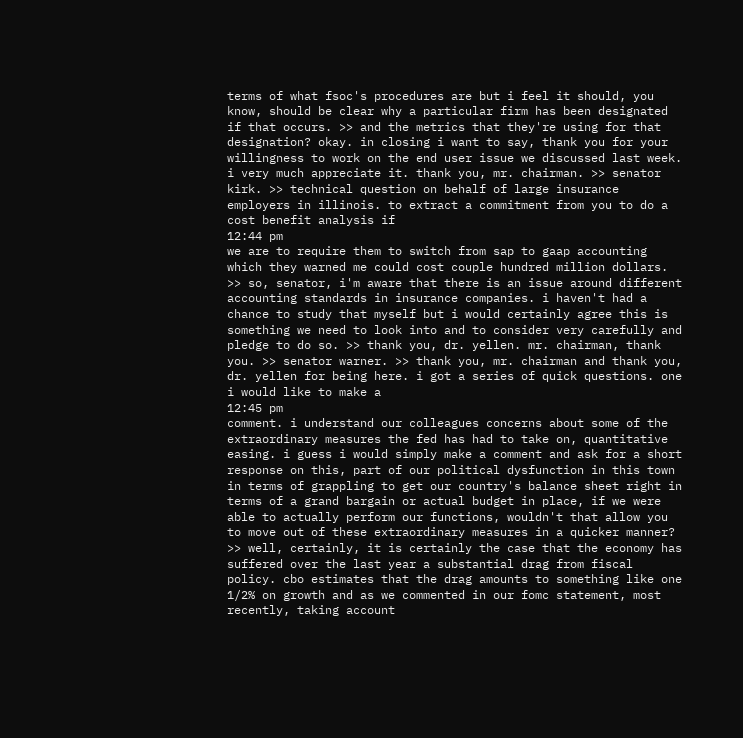terms of what fsoc's procedures are but i feel it should, you know, should be clear why a particular firm has been designated if that occurs. >> and the metrics that they're using for that designation? okay. in closing i want to say, thank you for your willingness to work on the end user issue we discussed last week. i very much appreciate it. thank you, mr. chairman. >> senator kirk. >> technical question on behalf of large insurance employers in illinois. to extract a commitment from you to do a cost benefit analysis if
12:44 pm
we are to require them to switch from sap to gaap accounting which they warned me could cost couple hundred million dollars. >> so, senator, i'm aware that there is an issue around different accounting standards in insurance companies. i haven't had a chance to study that myself but i would certainly agree this is something we need to look into and to consider very carefully and pledge to do so. >> thank you, dr. yellen. mr. chairman, thank you. >> senator warner. >> thank you, mr. chairman and thank you, dr. yellen for being here. i got a series of quick questions. one i would like to make a
12:45 pm
comment. i understand our colleagues concerns about some of the extraordinary measures the fed has had to take on, quantitative easing. i guess i would simply make a comment and ask for a short response on this, part of our political dysfunction in this town in terms of grappling to get our country's balance sheet right in terms of a grand bargain or actual budget in place, if we were able to actually perform our functions, wouldn't that allow you to move out of these extraordinary measures in a quicker manner? >> well, certainly, it is certainly the case that the economy has suffered over the last year a substantial drag from fiscal policy. cbo estimates that the drag amounts to something like one 1/2% on growth and as we commented in our fomc statement, most recently, taking account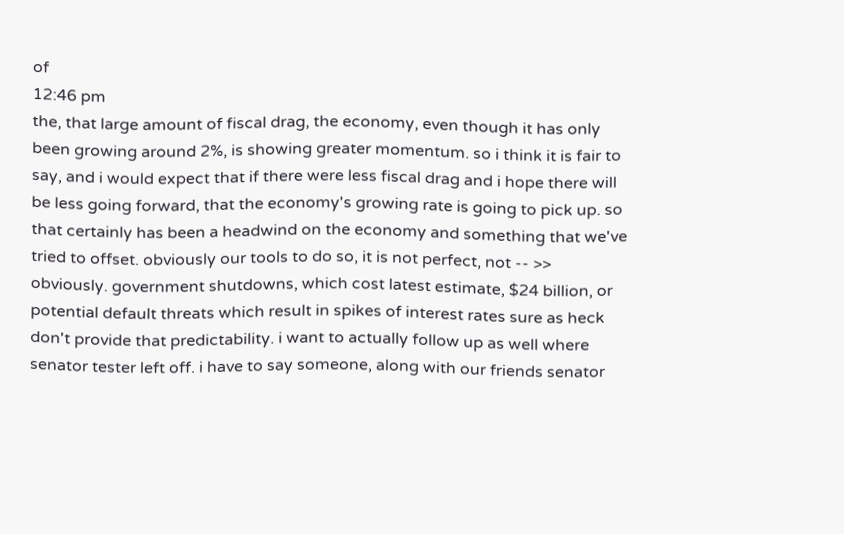of
12:46 pm
the, that large amount of fiscal drag, the economy, even though it has only been growing around 2%, is showing greater momentum. so i think it is fair to say, and i would expect that if there were less fiscal drag and i hope there will be less going forward, that the economy's growing rate is going to pick up. so that certainly has been a headwind on the economy and something that we've tried to offset. obviously our tools to do so, it is not perfect, not -- >> obviously. government shutdowns, which cost latest estimate, $24 billion, or potential default threats which result in spikes of interest rates sure as heck don't provide that predictability. i want to actually follow up as well where senator tester left off. i have to say someone, along with our friends senator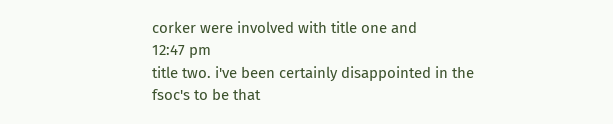corker were involved with title one and
12:47 pm
title two. i've been certainly disappointed in the fsoc's to be that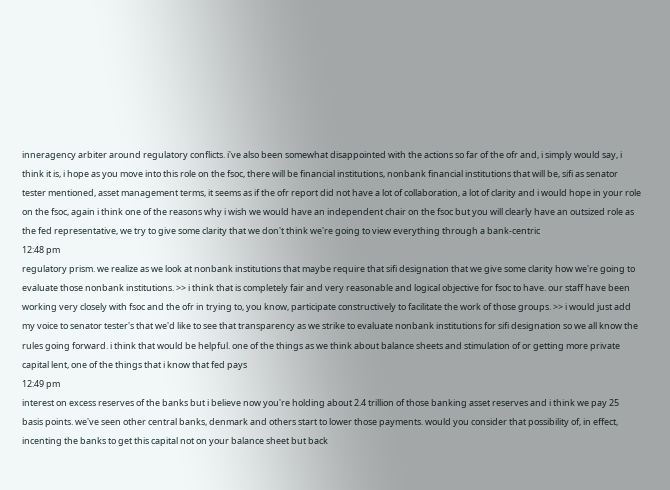inneragency arbiter around regulatory conflicts. i've also been somewhat disappointed with the actions so far of the ofr and, i simply would say, i think it is, i hope as you move into this role on the fsoc, there will be financial institutions, nonbank financial institutions that will be, sifi as senator tester mentioned, asset management terms, it seems as if the ofr report did not have a lot of collaboration, a lot of clarity and i would hope in your role on the fsoc, again i think one of the reasons why i wish we would have an independent chair on the fsoc but you will clearly have an outsized role as the fed representative, we try to give some clarity that we don't think we're going to view everything through a bank-centric
12:48 pm
regulatory prism. we realize as we look at nonbank institutions that maybe require that sifi designation that we give some clarity how we're going to evaluate those nonbank institutions. >> i think that is completely fair and very reasonable and logical objective for fsoc to have. our staff have been working very closely with fsoc and the ofr in trying to, you know, participate constructively to facilitate the work of those groups. >> i would just add my voice to senator tester's that we'd like to see that transparency as we strike to evaluate nonbank institutions for sifi designation so we all know the rules going forward. i think that would be helpful. one of the things as we think about balance sheets and stimulation of or getting more private capital lent, one of the things that i know that fed pays
12:49 pm
interest on excess reserves of the banks but i believe now you're holding about 2.4 trillion of those banking asset reserves and i think we pay 25 basis points. we've seen other central banks, denmark and others start to lower those payments. would you consider that possibility of, in effect, incenting the banks to get this capital not on your balance sheet but back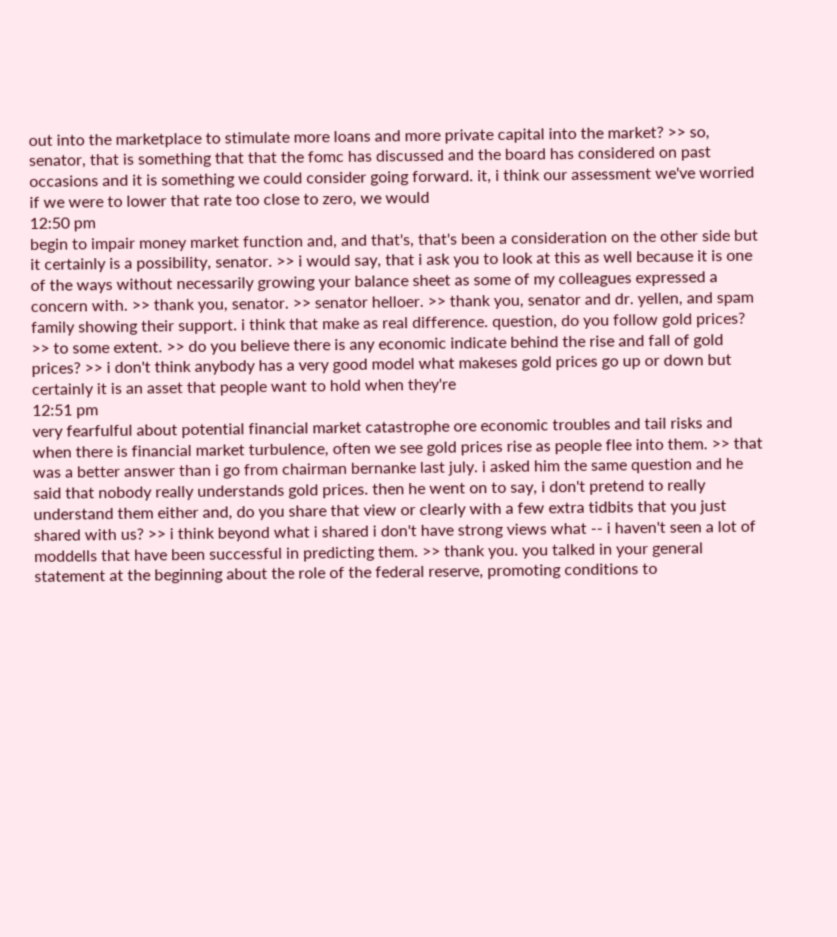out into the marketplace to stimulate more loans and more private capital into the market? >> so, senator, that is something that that the fomc has discussed and the board has considered on past occasions and it is something we could consider going forward. it, i think our assessment we've worried if we were to lower that rate too close to zero, we would
12:50 pm
begin to impair money market function and, and that's, that's been a consideration on the other side but it certainly is a possibility, senator. >> i would say, that i ask you to look at this as well because it is one of the ways without necessarily growing your balance sheet as some of my colleagues expressed a concern with. >> thank you, senator. >> senator helloer. >> thank you, senator and dr. yellen, and spam family showing their support. i think that make as real difference. question, do you follow gold prices? >> to some extent. >> do you believe there is any economic indicate behind the rise and fall of gold prices? >> i don't think anybody has a very good model what makeses gold prices go up or down but certainly it is an asset that people want to hold when they're
12:51 pm
very fearfulful about potential financial market catastrophe ore economic troubles and tail risks and when there is financial market turbulence, often we see gold prices rise as people flee into them. >> that was a better answer than i go from chairman bernanke last july. i asked him the same question and he said that nobody really understands gold prices. then he went on to say, i don't pretend to really understand them either and, do you share that view or clearly with a few extra tidbits that you just shared with us? >> i think beyond what i shared i don't have strong views what -- i haven't seen a lot of moddells that have been successful in predicting them. >> thank you. you talked in your general statement at the beginning about the role of the federal reserve, promoting conditions to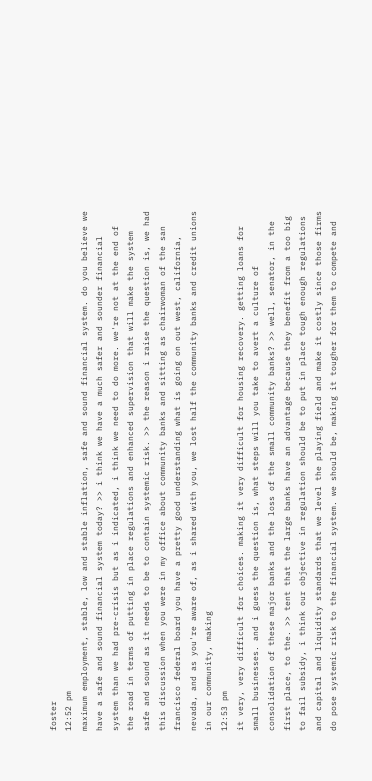foster
12:52 pm
maximum employment, stable, low and stable inflation, safe and sound financial system. do you believe we have a safe and sound financial system today? >> i think we have a much safer and sounder financial system than we had pre-crisis but as i indicated, i think we need to do more. we're not at the end of the road in terms of putting in place regulations and enhanced supervision that will make the system safe and sound as it needs to be to contain systemic risk. >> the reason i raise the question is, we had this discussion when you were in my office about community banks and sitting as chairwoman of the san francisco federal board you have a pretty good understanding what is going on out west, california, nevada, and as you're aware of, as i shared with you, we lost half the community banks and credit unions in our community, making
12:53 pm
it very, very difficult for choices. making it very difficult for housing recovery. getting loans for small businesses. and i guess the question is, what steps will you take to avert a culture of consolidation of these major banks and the loss of the small community banks? >> well, senator, in the first place, to the. >> tent that the large banks have an advantage because they benefit from a too big to fail subsidy, i think our objective in regulation should be to put in place tough enough regulations and capital and liquidity standards that we level the playing field and make it costly since those firms do pose systemic risk to the financial system. we should be, making it tougher for them to compete and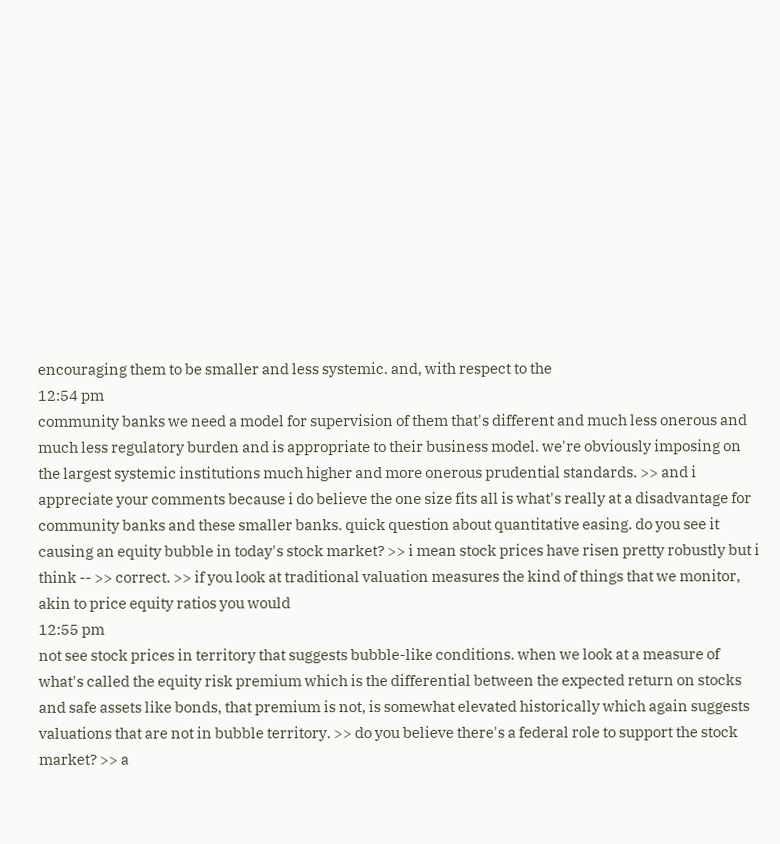encouraging them to be smaller and less systemic. and, with respect to the
12:54 pm
community banks we need a model for supervision of them that's different and much less onerous and much less regulatory burden and is appropriate to their business model. we're obviously imposing on the largest systemic institutions much higher and more onerous prudential standards. >> and i appreciate your comments because i do believe the one size fits all is what's really at a disadvantage for community banks and these smaller banks. quick question about quantitative easing. do you see it causing an equity bubble in today's stock market? >> i mean stock prices have risen pretty robustly but i think -- >> correct. >> if you look at traditional valuation measures the kind of things that we monitor, akin to price equity ratios you would
12:55 pm
not see stock prices in territory that suggests bubble-like conditions. when we look at a measure of what's called the equity risk premium which is the differential between the expected return on stocks and safe assets like bonds, that premium is not, is somewhat elevated historically which again suggests valuations that are not in bubble territory. >> do you believe there's a federal role to support the stock market? >> a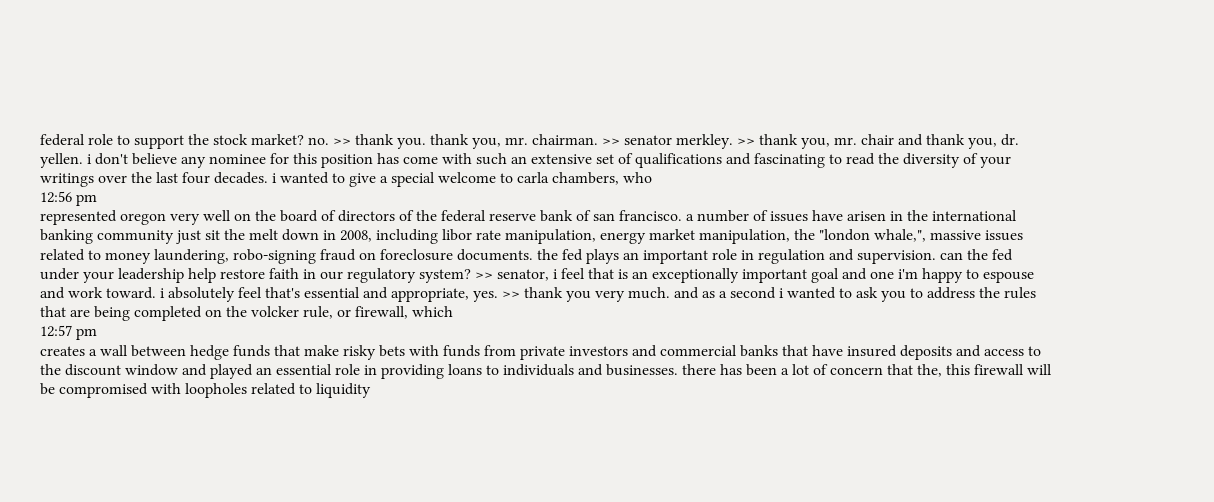federal role to support the stock market? no. >> thank you. thank you, mr. chairman. >> senator merkley. >> thank you, mr. chair and thank you, dr. yellen. i don't believe any nominee for this position has come with such an extensive set of qualifications and fascinating to read the diversity of your writings over the last four decades. i wanted to give a special welcome to carla chambers, who
12:56 pm
represented oregon very well on the board of directors of the federal reserve bank of san francisco. a number of issues have arisen in the international banking community just sit the melt down in 2008, including libor rate manipulation, energy market manipulation, the "london whale,", massive issues related to money laundering, robo-signing fraud on foreclosure documents. the fed plays an important role in regulation and supervision. can the fed under your leadership help restore faith in our regulatory system? >> senator, i feel that is an exceptionally important goal and one i'm happy to espouse and work toward. i absolutely feel that's essential and appropriate, yes. >> thank you very much. and as a second i wanted to ask you to address the rules that are being completed on the volcker rule, or firewall, which
12:57 pm
creates a wall between hedge funds that make risky bets with funds from private investors and commercial banks that have insured deposits and access to the discount window and played an essential role in providing loans to individuals and businesses. there has been a lot of concern that the, this firewall will be compromised with loopholes related to liquidity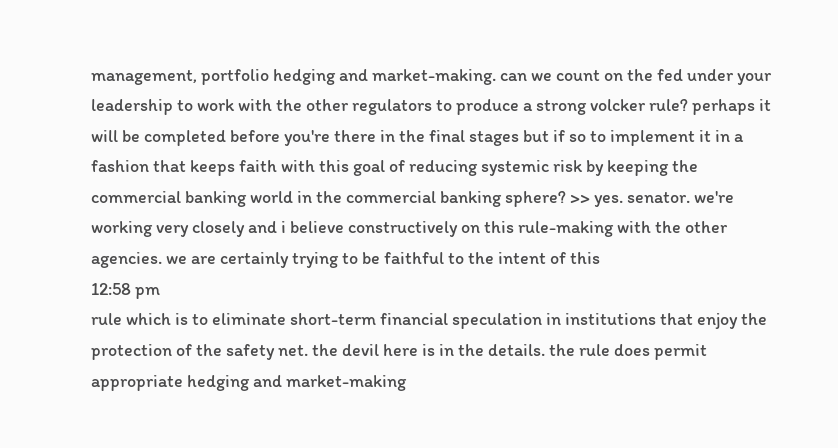management, portfolio hedging and market-making. can we count on the fed under your leadership to work with the other regulators to produce a strong volcker rule? perhaps it will be completed before you're there in the final stages but if so to implement it in a fashion that keeps faith with this goal of reducing systemic risk by keeping the commercial banking world in the commercial banking sphere? >> yes. senator. we're working very closely and i believe constructively on this rule-making with the other agencies. we are certainly trying to be faithful to the intent of this
12:58 pm
rule which is to eliminate short-term financial speculation in institutions that enjoy the protection of the safety net. the devil here is in the details. the rule does permit appropriate hedging and market-making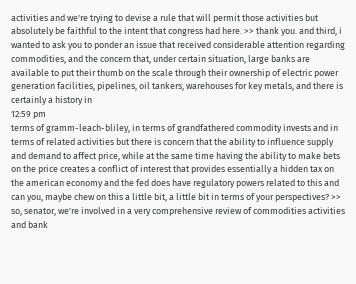activities and we're trying to devise a rule that will permit those activities but absolutely be faithful to the intent that congress had here. >> thank you. and third, i wanted to ask you to ponder an issue that received considerable attention regarding commodities, and the concern that, under certain situation, large banks are available to put their thumb on the scale through their ownership of electric power generation facilities, pipelines, oil tankers, warehouses for key metals, and there is certainly a history in
12:59 pm
terms of gramm-leach-bliley, in terms of grandfathered commodity invests and in terms of related activities but there is concern that the ability to influence supply and demand to affect price, while at the same time having the ability to make bets on the price creates a conflict of interest that provides essentially a hidden tax on the american economy and the fed does have regulatory powers related to this and can you, maybe chew on this a little bit, a little bit in terms of your perspectives? >> so, senator, we're involved in a very comprehensive review of commodities activities and bank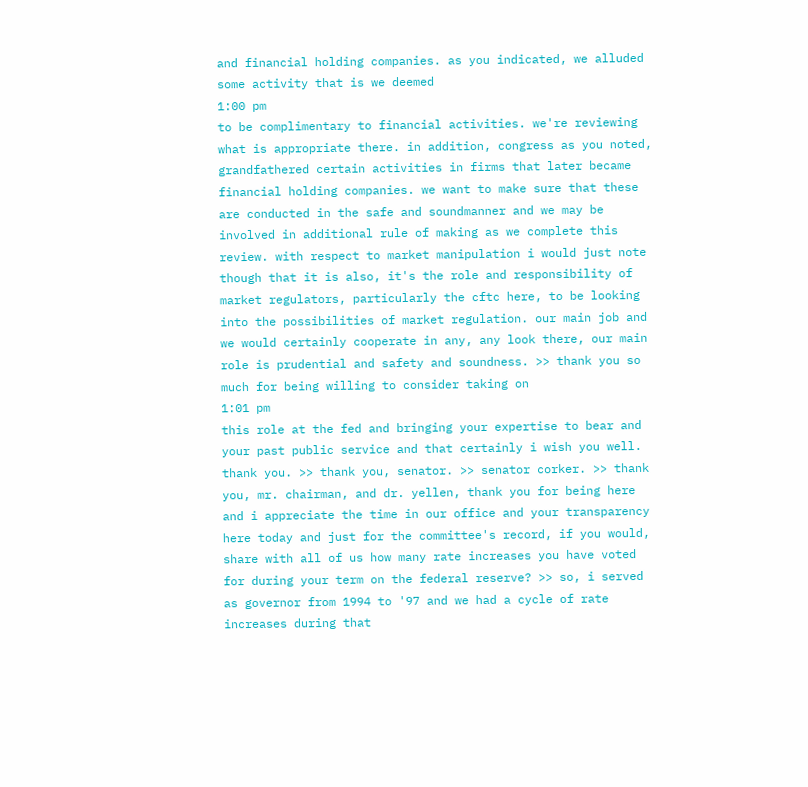and financial holding companies. as you indicated, we alluded some activity that is we deemed
1:00 pm
to be complimentary to financial activities. we're reviewing what is appropriate there. in addition, congress as you noted, grandfathered certain activities in firms that later became financial holding companies. we want to make sure that these are conducted in the safe and soundmanner and we may be involved in additional rule of making as we complete this review. with respect to market manipulation i would just note though that it is also, it's the role and responsibility of market regulators, particularly the cftc here, to be looking into the possibilities of market regulation. our main job and we would certainly cooperate in any, any look there, our main role is prudential and safety and soundness. >> thank you so much for being willing to consider taking on
1:01 pm
this role at the fed and bringing your expertise to bear and your past public service and that certainly i wish you well. thank you. >> thank you, senator. >> senator corker. >> thank you, mr. chairman, and dr. yellen, thank you for being here and i appreciate the time in our office and your transparency here today and just for the committee's record, if you would, share with all of us how many rate increases you have voted for during your term on the federal reserve? >> so, i served as governor from 1994 to '97 and we had a cycle of rate increases during that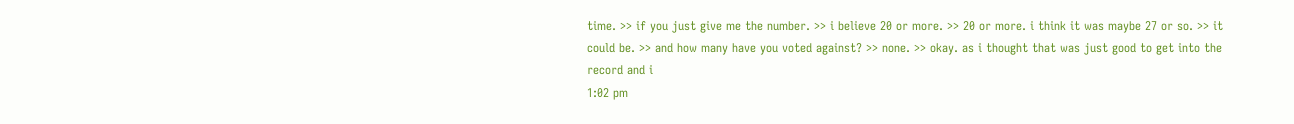time. >> if you just give me the number. >> i believe 20 or more. >> 20 or more. i think it was maybe 27 or so. >> it could be. >> and how many have you voted against? >> none. >> okay. as i thought that was just good to get into the record and i
1:02 pm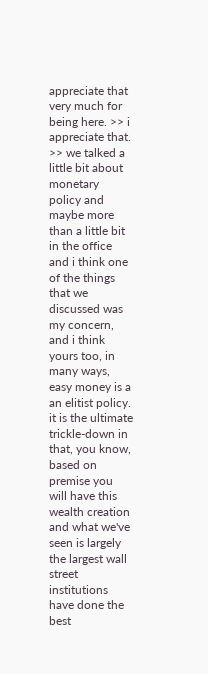appreciate that very much for being here. >> i appreciate that. >> we talked a little bit about monetary policy and maybe more than a little bit in the office and i think one of the things that we discussed was my concern, and i think yours too, in many ways, easy money is a an elitist policy. it is the ultimate trickle-down in that, you know, based on premise you will have this wealth creation and what we've seen is largely the largest wall street institutions have done the best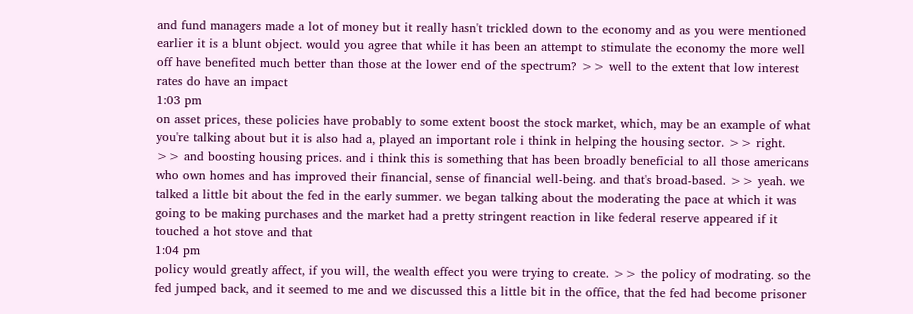and fund managers made a lot of money but it really hasn't trickled down to the economy and as you were mentioned earlier it is a blunt object. would you agree that while it has been an attempt to stimulate the economy the more well off have benefited much better than those at the lower end of the spectrum? >> well to the extent that low interest rates do have an impact
1:03 pm
on asset prices, these policies have probably to some extent boost the stock market, which, may be an example of what you're talking about but it is also had a, played an important role i think in helping the housing sector. >> right. >> and boosting housing prices. and i think this is something that has been broadly beneficial to all those americans who own homes and has improved their financial, sense of financial well-being. and that's broad-based. >> yeah. we talked a little bit about the fed in the early summer. we began talking about the moderating the pace at which it was going to be making purchases and the market had a pretty stringent reaction in like federal reserve appeared if it touched a hot stove and that
1:04 pm
policy would greatly affect, if you will, the wealth effect you were trying to create. >> the policy of modrating. so the fed jumped back, and it seemed to me and we discussed this a little bit in the office, that the fed had become prisoner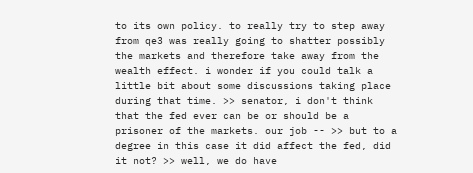to its own policy. to really try to step away from qe3 was really going to shatter possibly the markets and therefore take away from the wealth effect. i wonder if you could talk a little bit about some discussions taking place during that time. >> senator, i don't think that the fed ever can be or should be a prisoner of the markets. our job -- >> but to a degree in this case it did affect the fed, did it not? >> well, we do have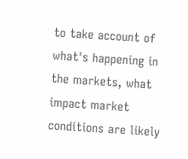to take account of what's happening in the markets, what impact market conditions are likely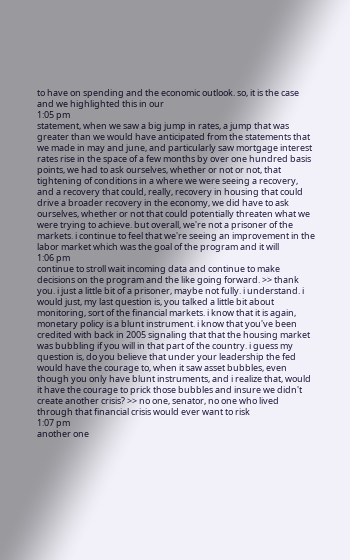to have on spending and the economic outlook. so, it is the case and we highlighted this in our
1:05 pm
statement, when we saw a big jump in rates, a jump that was greater than we would have anticipated from the statements that we made in may and june, and particularly saw mortgage interest rates rise in the space of a few months by over one hundred basis points, we had to ask ourselves, whether or not or not, that tightening of conditions in a where we were seeing a recovery, and a recovery that could, really, recovery in housing that could drive a broader recovery in the economy, we did have to ask ourselves, whether or not that could potentially threaten what we were trying to achieve. but overall, we're not a prisoner of the markets. i continue to feel that we're seeing an improvement in the labor market which was the goal of the program and it will
1:06 pm
continue to stroll wait incoming data and continue to make decisions on the program and the like going forward. >> thank you. i just a little bit of a prisoner, maybe not fully. i understand. i would just, my last question is, you talked a little bit about monitoring, sort of the financial markets. i know that it is again, monetary policy is a blunt instrument. i know that you've been credited with back in 2005 signaling that that the housing market was bubbling if you will in that part of the country. i guess my question is, do you believe that under your leadership the fed would have the courage to, when it saw asset bubbles, even though you only have blunt instruments, and i realize that, would it have the courage to prick those bubbles and insure we didn't create another crisis? >> no one, senator, no one who lived through that financial crisis would ever want to risk
1:07 pm
another one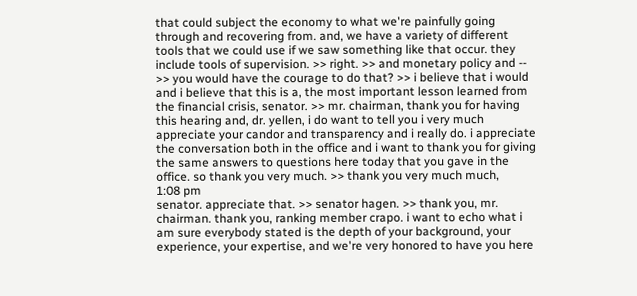that could subject the economy to what we're painfully going through and recovering from. and, we have a variety of different tools that we could use if we saw something like that occur. they include tools of supervision. >> right. >> and monetary policy and -- >> you would have the courage to do that? >> i believe that i would and i believe that this is a, the most important lesson learned from the financial crisis, senator. >> mr. chairman, thank you for having this hearing and, dr. yellen, i do want to tell you i very much appreciate your candor and transparency and i really do. i appreciate the conversation both in the office and i want to thank you for giving the same answers to questions here today that you gave in the office. so thank you very much. >> thank you very much much,
1:08 pm
senator. appreciate that. >> senator hagen. >> thank you, mr. chairman. thank you, ranking member crapo. i want to echo what i am sure everybody stated is the depth of your background, your experience, your expertise, and we're very honored to have you here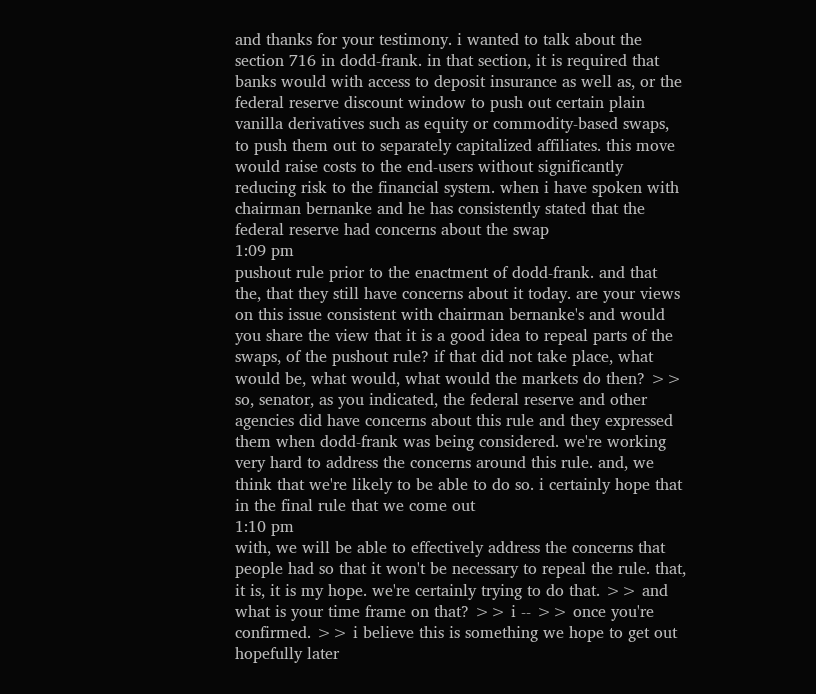and thanks for your testimony. i wanted to talk about the section 716 in dodd-frank. in that section, it is required that banks would with access to deposit insurance as well as, or the federal reserve discount window to push out certain plain vanilla derivatives such as equity or commodity-based swaps, to push them out to separately capitalized affiliates. this move would raise costs to the end-users without significantly reducing risk to the financial system. when i have spoken with chairman bernanke and he has consistently stated that the federal reserve had concerns about the swap
1:09 pm
pushout rule prior to the enactment of dodd-frank. and that the, that they still have concerns about it today. are your views on this issue consistent with chairman bernanke's and would you share the view that it is a good idea to repeal parts of the swaps, of the pushout rule? if that did not take place, what would be, what would, what would the markets do then? >> so, senator, as you indicated, the federal reserve and other agencies did have concerns about this rule and they expressed them when dodd-frank was being considered. we're working very hard to address the concerns around this rule. and, we think that we're likely to be able to do so. i certainly hope that in the final rule that we come out
1:10 pm
with, we will be able to effectively address the concerns that people had so that it won't be necessary to repeal the rule. that, it is, it is my hope. we're certainly trying to do that. >> and what is your time frame on that? >> i -- >> once you're confirmed. >> i believe this is something we hope to get out hopefully later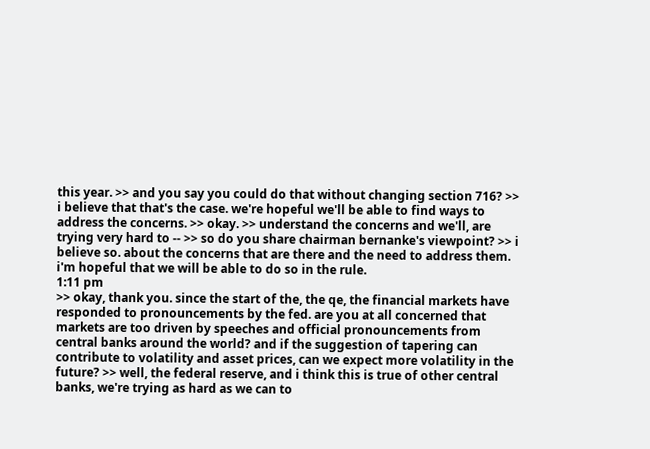this year. >> and you say you could do that without changing section 716? >> i believe that that's the case. we're hopeful we'll be able to find ways to address the concerns. >> okay. >> understand the concerns and we'll, are trying very hard to -- >> so do you share chairman bernanke's viewpoint? >> i believe so. about the concerns that are there and the need to address them. i'm hopeful that we will be able to do so in the rule.
1:11 pm
>> okay, thank you. since the start of the, the qe, the financial markets have responded to pronouncements by the fed. are you at all concerned that markets are too driven by speeches and official pronouncements from central banks around the world? and if the suggestion of tapering can contribute to volatility and asset prices, can we expect more volatility in the future? >> well, the federal reserve, and i think this is true of other central banks, we're trying as hard as we can to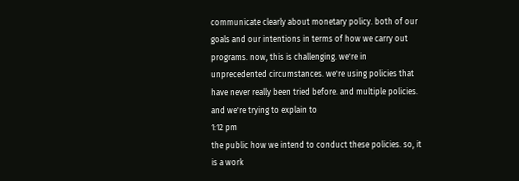communicate clearly about monetary policy. both of our goals and our intentions in terms of how we carry out programs. now, this is challenging. we're in unprecedented circumstances. we're using policies that have never really been tried before. and multiple policies. and we're trying to explain to
1:12 pm
the public how we intend to conduct these policies. so, it is a work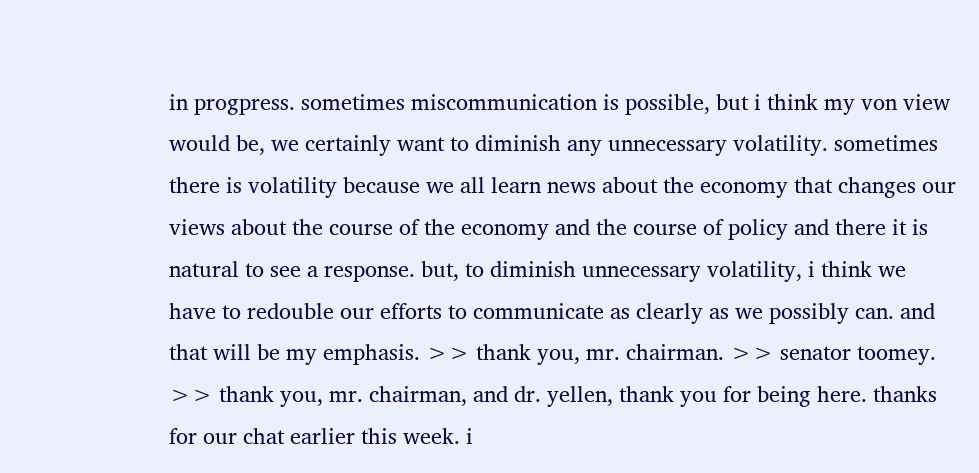in progpress. sometimes miscommunication is possible, but i think my von view would be, we certainly want to diminish any unnecessary volatility. sometimes there is volatility because we all learn news about the economy that changes our views about the course of the economy and the course of policy and there it is natural to see a response. but, to diminish unnecessary volatility, i think we have to redouble our efforts to communicate as clearly as we possibly can. and that will be my emphasis. >> thank you, mr. chairman. >> senator toomey. >> thank you, mr. chairman, and dr. yellen, thank you for being here. thanks for our chat earlier this week. i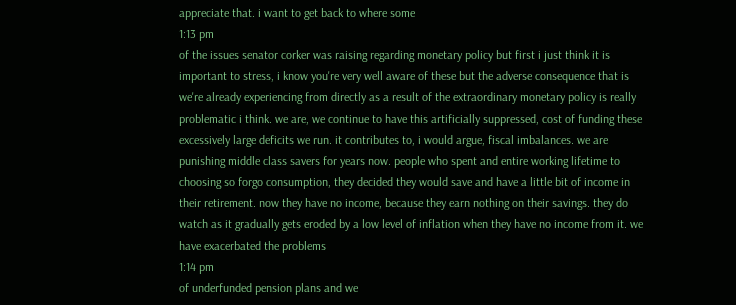appreciate that. i want to get back to where some
1:13 pm
of the issues senator corker was raising regarding monetary policy but first i just think it is important to stress, i know you're very well aware of these but the adverse consequence that is we're already experiencing from directly as a result of the extraordinary monetary policy is really problematic i think. we are, we continue to have this artificially suppressed, cost of funding these excessively large deficits we run. it contributes to, i would argue, fiscal imbalances. we are punishing middle class savers for years now. people who spent and entire working lifetime to choosing so forgo consumption, they decided they would save and have a little bit of income in their retirement. now they have no income, because they earn nothing on their savings. they do watch as it gradually gets eroded by a low level of inflation when they have no income from it. we have exacerbated the problems
1:14 pm
of underfunded pension plans and we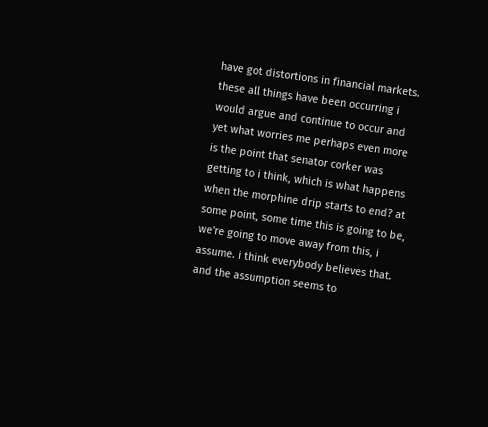have got distortions in financial markets. these all things have been occurring i would argue and continue to occur and yet what worries me perhaps even more is the point that senator corker was getting to i think, which is what happens when the morphine drip starts to end? at some point, some time this is going to be, we're going to move away from this, i assume. i think everybody believes that. and the assumption seems to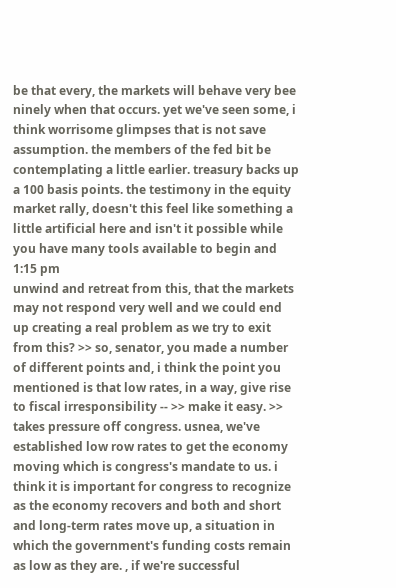be that every, the markets will behave very bee ninely when that occurs. yet we've seen some, i think worrisome glimpses that is not save assumption. the members of the fed bit be contemplating a little earlier. treasury backs up a 100 basis points. the testimony in the equity market rally, doesn't this feel like something a little artificial here and isn't it possible while you have many tools available to begin and
1:15 pm
unwind and retreat from this, that the markets may not respond very well and we could end up creating a real problem as we try to exit from this? >> so, senator, you made a number of different points and, i think the point you mentioned is that low rates, in a way, give rise to fiscal irresponsibility -- >> make it easy. >> takes pressure off congress. usnea, we've established low row rates to get the economy moving which is congress's mandate to us. i think it is important for congress to recognize as the economy recovers and both and short and long-term rates move up, a situation in which the government's funding costs remain as low as they are. , if we're successful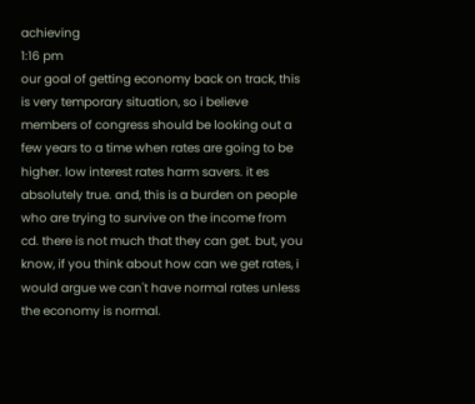achieving
1:16 pm
our goal of getting economy back on track, this is very temporary situation, so i believe members of congress should be looking out a few years to a time when rates are going to be higher. low interest rates harm savers. it es absolutely true. and, this is a burden on people who are trying to survive on the income from cd. there is not much that they can get. but, you know, if you think about how can we get rates, i would argue we can't have normal rates unless the economy is normal.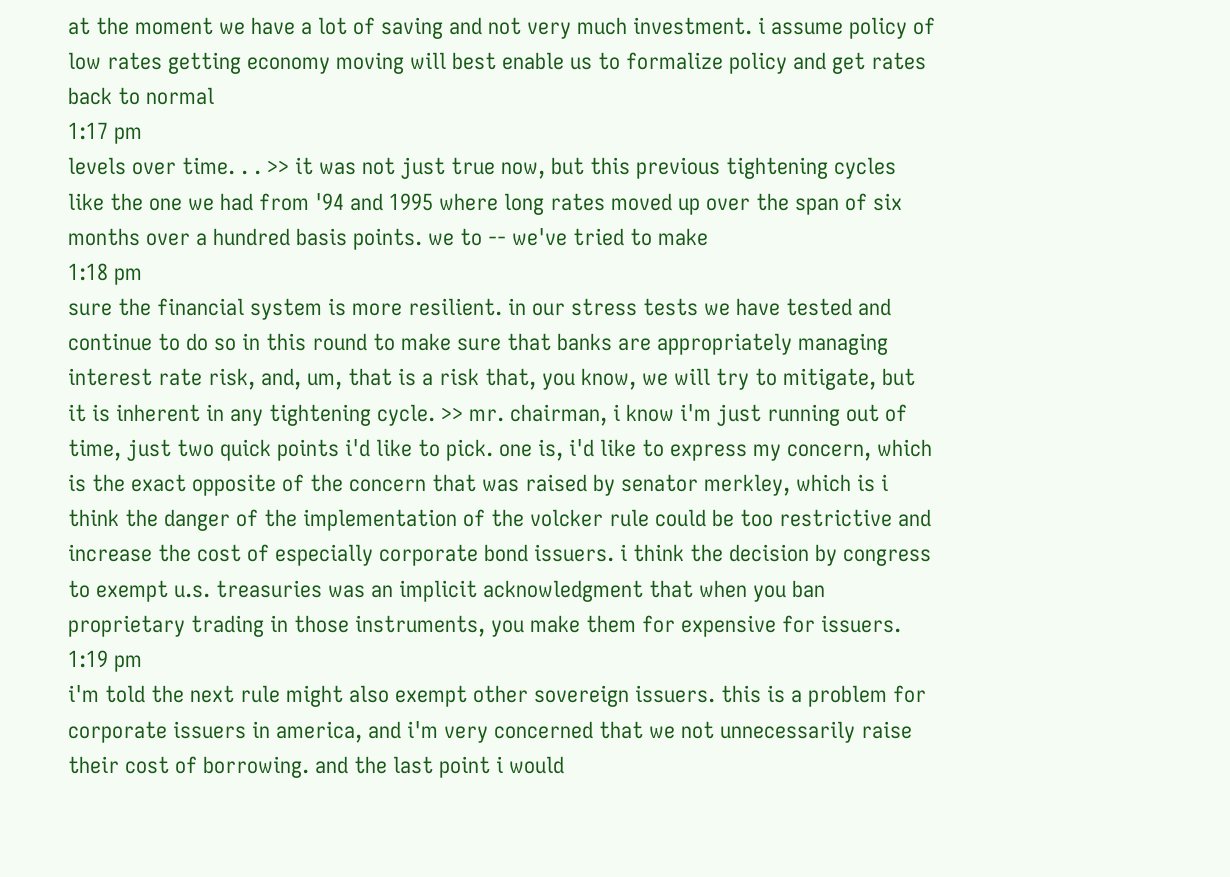at the moment we have a lot of saving and not very much investment. i assume policy of low rates getting economy moving will best enable us to formalize policy and get rates back to normal
1:17 pm
levels over time. . . >> it was not just true now, but this previous tightening cycles like the one we had from '94 and 1995 where long rates moved up over the span of six months over a hundred basis points. we to -- we've tried to make
1:18 pm
sure the financial system is more resilient. in our stress tests we have tested and continue to do so in this round to make sure that banks are appropriately managing interest rate risk, and, um, that is a risk that, you know, we will try to mitigate, but it is inherent in any tightening cycle. >> mr. chairman, i know i'm just running out of time, just two quick points i'd like to pick. one is, i'd like to express my concern, which is the exact opposite of the concern that was raised by senator merkley, which is i think the danger of the implementation of the volcker rule could be too restrictive and increase the cost of especially corporate bond issuers. i think the decision by congress to exempt u.s. treasuries was an implicit acknowledgment that when you ban proprietary trading in those instruments, you make them for expensive for issuers.
1:19 pm
i'm told the next rule might also exempt other sovereign issuers. this is a problem for corporate issuers in america, and i'm very concerned that we not unnecessarily raise their cost of borrowing. and the last point i would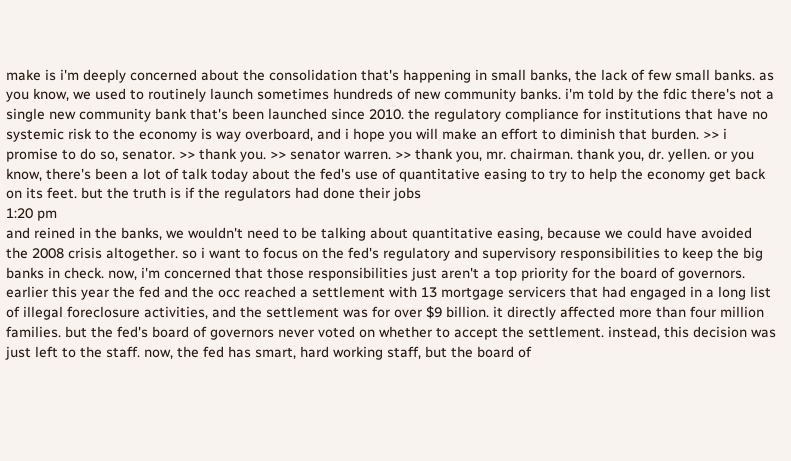make is i'm deeply concerned about the consolidation that's happening in small banks, the lack of few small banks. as you know, we used to routinely launch sometimes hundreds of new community banks. i'm told by the fdic there's not a single new community bank that's been launched since 2010. the regulatory compliance for institutions that have no systemic risk to the economy is way overboard, and i hope you will make an effort to diminish that burden. >> i promise to do so, senator. >> thank you. >> senator warren. >> thank you, mr. chairman. thank you, dr. yellen. or you know, there's been a lot of talk today about the fed's use of quantitative easing to try to help the economy get back on its feet. but the truth is if the regulators had done their jobs
1:20 pm
and reined in the banks, we wouldn't need to be talking about quantitative easing, because we could have avoided the 2008 crisis altogether. so i want to focus on the fed's regulatory and supervisory responsibilities to keep the big banks in check. now, i'm concerned that those responsibilities just aren't a top priority for the board of governors. earlier this year the fed and the occ reached a settlement with 13 mortgage servicers that had engaged in a long list of illegal foreclosure activities, and the settlement was for over $9 billion. it directly affected more than four million families. but the fed's board of governors never voted on whether to accept the settlement. instead, this decision was just left to the staff. now, the fed has smart, hard working staff, but the board of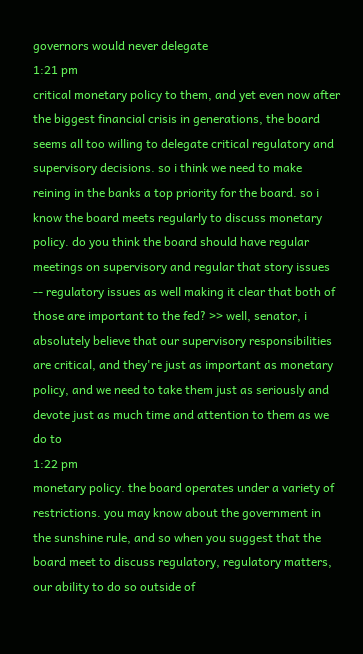governors would never delegate
1:21 pm
critical monetary policy to them, and yet even now after the biggest financial crisis in generations, the board seems all too willing to delegate critical regulatory and supervisory decisions. so i think we need to make reining in the banks a top priority for the board. so i know the board meets regularly to discuss monetary policy. do you think the board should have regular meetings on supervisory and regular that story issues -- regulatory issues as well making it clear that both of those are important to the fed? >> well, senator, i absolutely believe that our supervisory responsibilities are critical, and they're just as important as monetary policy, and we need to take them just as seriously and devote just as much time and attention to them as we do to
1:22 pm
monetary policy. the board operates under a variety of restrictions. you may know about the government in the sunshine rule, and so when you suggest that the board meet to discuss regulatory, regulatory matters, our ability to do so outside of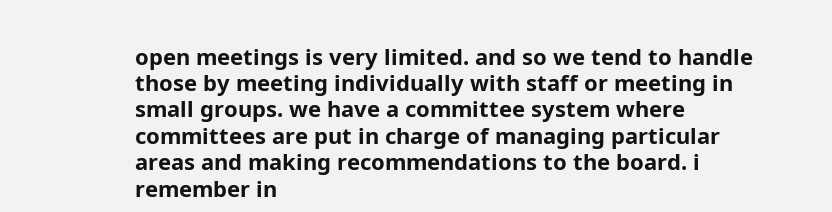open meetings is very limited. and so we tend to handle those by meeting individually with staff or meeting in small groups. we have a committee system where committees are put in charge of managing particular areas and making recommendations to the board. i remember in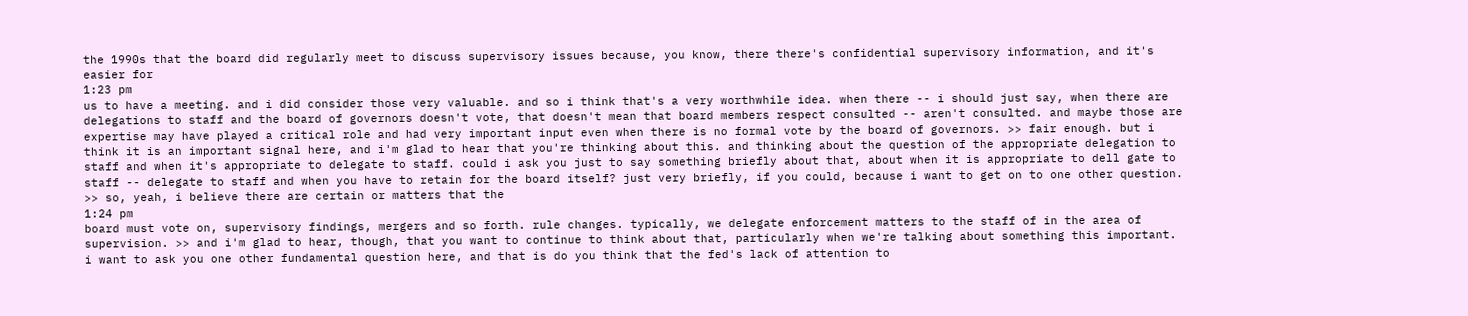the 1990s that the board did regularly meet to discuss supervisory issues because, you know, there there's confidential supervisory information, and it's easier for
1:23 pm
us to have a meeting. and i did consider those very valuable. and so i think that's a very worthwhile idea. when there -- i should just say, when there are delegations to staff and the board of governors doesn't vote, that doesn't mean that board members respect consulted -- aren't consulted. and maybe those are expertise may have played a critical role and had very important input even when there is no formal vote by the board of governors. >> fair enough. but i think it is an important signal here, and i'm glad to hear that you're thinking about this. and thinking about the question of the appropriate delegation to staff and when it's appropriate to delegate to staff. could i ask you just to say something briefly about that, about when it is appropriate to dell gate to staff -- delegate to staff and when you have to retain for the board itself? just very briefly, if you could, because i want to get on to one other question. >> so, yeah, i believe there are certain or matters that the
1:24 pm
board must vote on, supervisory findings, mergers and so forth. rule changes. typically, we delegate enforcement matters to the staff of in the area of supervision. >> and i'm glad to hear, though, that you want to continue to think about that, particularly when we're talking about something this important. i want to ask you one other fundamental question here, and that is do you think that the fed's lack of attention to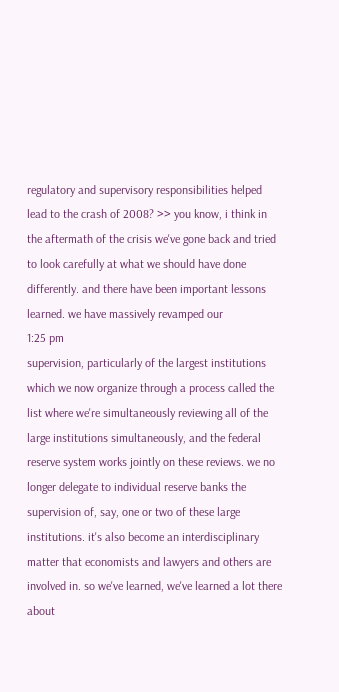regulatory and supervisory responsibilities helped lead to the crash of 2008? >> you know, i think in the aftermath of the crisis we've gone back and tried to look carefully at what we should have done differently. and there have been important lessons learned. we have massively revamped our
1:25 pm
supervision, particularly of the largest institutions which we now organize through a process called the list where we're simultaneously reviewing all of the large institutions simultaneously, and the federal reserve system works jointly on these reviews. we no longer delegate to individual reserve banks the supervision of, say, one or two of these large institutions. it's also become an interdisciplinary matter that economists and lawyers and others are involved in. so we've learned, we've learned a lot there about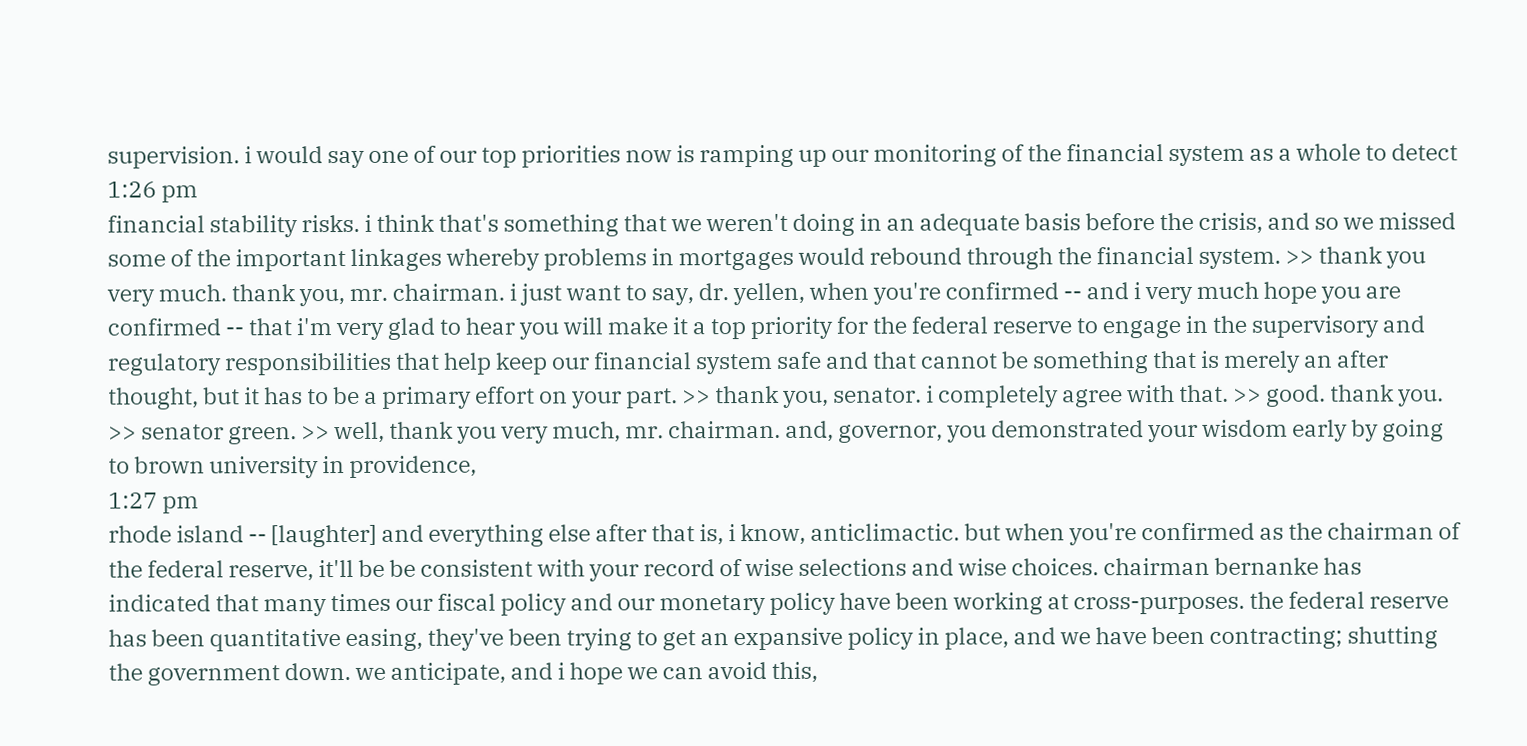supervision. i would say one of our top priorities now is ramping up our monitoring of the financial system as a whole to detect
1:26 pm
financial stability risks. i think that's something that we weren't doing in an adequate basis before the crisis, and so we missed some of the important linkages whereby problems in mortgages would rebound through the financial system. >> thank you very much. thank you, mr. chairman. i just want to say, dr. yellen, when you're confirmed -- and i very much hope you are confirmed -- that i'm very glad to hear you will make it a top priority for the federal reserve to engage in the supervisory and regulatory responsibilities that help keep our financial system safe and that cannot be something that is merely an after thought, but it has to be a primary effort on your part. >> thank you, senator. i completely agree with that. >> good. thank you. >> senator green. >> well, thank you very much, mr. chairman. and, governor, you demonstrated your wisdom early by going to brown university in providence,
1:27 pm
rhode island -- [laughter] and everything else after that is, i know, anticlimactic. but when you're confirmed as the chairman of the federal reserve, it'll be be consistent with your record of wise selections and wise choices. chairman bernanke has indicated that many times our fiscal policy and our monetary policy have been working at cross-purposes. the federal reserve has been quantitative easing, they've been trying to get an expansive policy in place, and we have been contracting; shutting the government down. we anticipate, and i hope we can avoid this,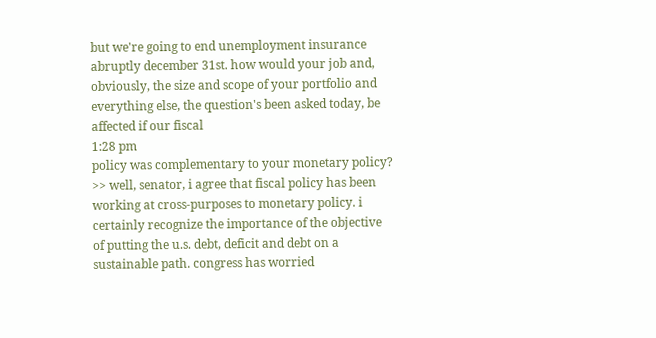but we're going to end unemployment insurance abruptly december 31st. how would your job and, obviously, the size and scope of your portfolio and everything else, the question's been asked today, be affected if our fiscal
1:28 pm
policy was complementary to your monetary policy? >> well, senator, i agree that fiscal policy has been working at cross-purposes to monetary policy. i certainly recognize the importance of the objective of putting the u.s. debt, deficit and debt on a sustainable path. congress has worried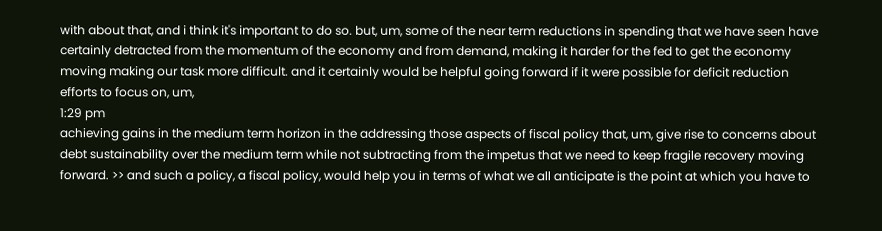with about that, and i think it's important to do so. but, um, some of the near term reductions in spending that we have seen have certainly detracted from the momentum of the economy and from demand, making it harder for the fed to get the economy moving making our task more difficult. and it certainly would be helpful going forward if it were possible for deficit reduction efforts to focus on, um,
1:29 pm
achieving gains in the medium term horizon in the addressing those aspects of fiscal policy that, um, give rise to concerns about debt sustainability over the medium term while not subtracting from the impetus that we need to keep fragile recovery moving forward. >> and such a policy, a fiscal policy, would help you in terms of what we all anticipate is the point at which you have to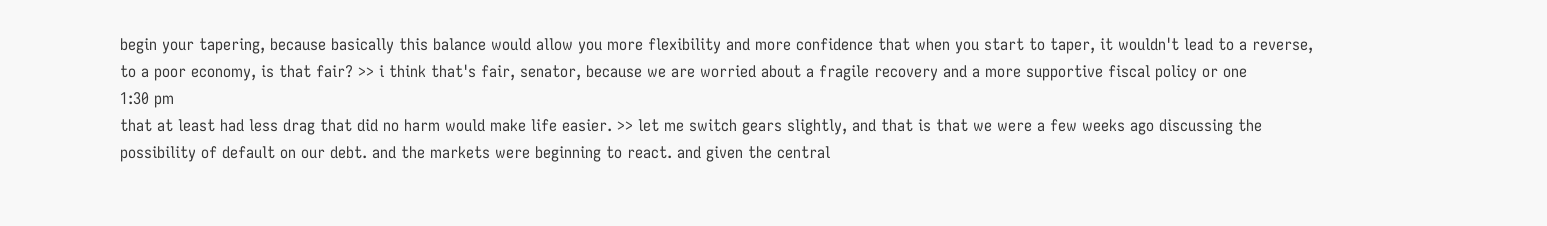begin your tapering, because basically this balance would allow you more flexibility and more confidence that when you start to taper, it wouldn't lead to a reverse, to a poor economy, is that fair? >> i think that's fair, senator, because we are worried about a fragile recovery and a more supportive fiscal policy or one
1:30 pm
that at least had less drag that did no harm would make life easier. >> let me switch gears slightly, and that is that we were a few weeks ago discussing the possibility of default on our debt. and the markets were beginning to react. and given the central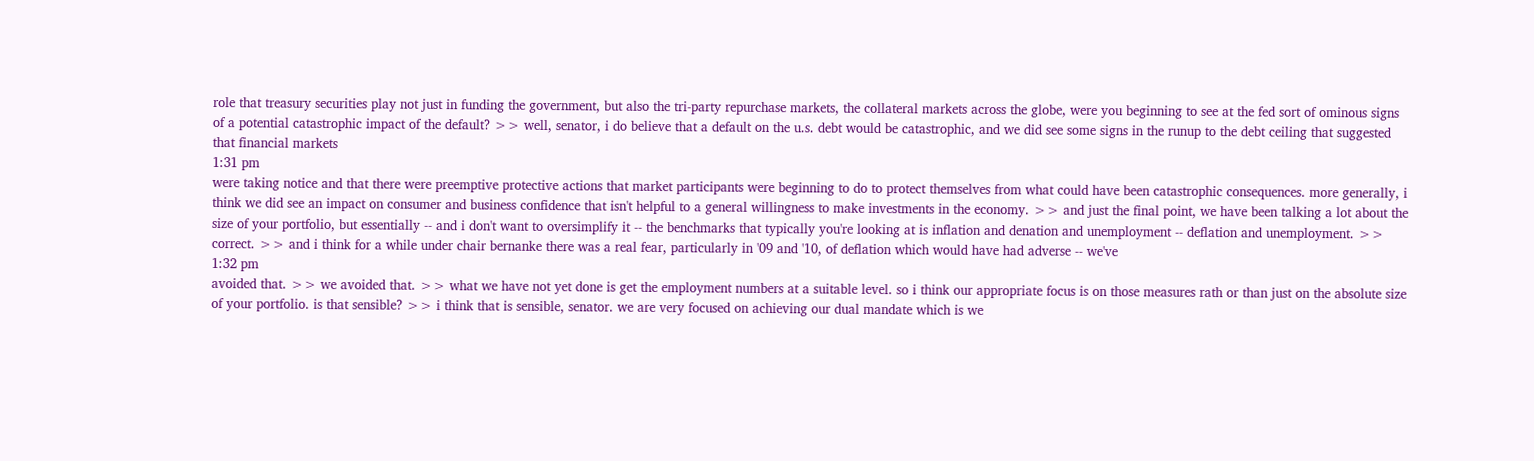role that treasury securities play not just in funding the government, but also the tri-party repurchase markets, the collateral markets across the globe, were you beginning to see at the fed sort of ominous signs of a potential catastrophic impact of the default? >> well, senator, i do believe that a default on the u.s. debt would be catastrophic, and we did see some signs in the runup to the debt ceiling that suggested that financial markets
1:31 pm
were taking notice and that there were preemptive protective actions that market participants were beginning to do to protect themselves from what could have been catastrophic consequences. more generally, i think we did see an impact on consumer and business confidence that isn't helpful to a general willingness to make investments in the economy. >> and just the final point, we have been talking a lot about the size of your portfolio, but essentially -- and i don't want to oversimplify it -- the benchmarks that typically you're looking at is inflation and denation and unemployment -- deflation and unemployment. >> correct. >> and i think for a while under chair bernanke there was a real fear, particularly in '09 and '10, of deflation which would have had adverse -- we've
1:32 pm
avoided that. >> we avoided that. >> what we have not yet done is get the employment numbers at a suitable level. so i think our appropriate focus is on those measures rath or than just on the absolute size of your portfolio. is that sensible? >> i think that is sensible, senator. we are very focused on achieving our dual mandate which is we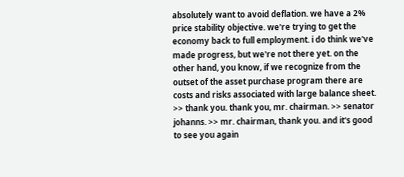absolutely want to avoid deflation. we have a 2% price stability objective. we're trying to get the economy back to full employment. i do think we've made progress, but we're not there yet. on the other hand, you know, if we recognize from the outset of the asset purchase program there are costs and risks associated with large balance sheet. >> thank you. thank you, mr. chairman. >> senator johanns. >> mr. chairman, thank you. and it's good to see you again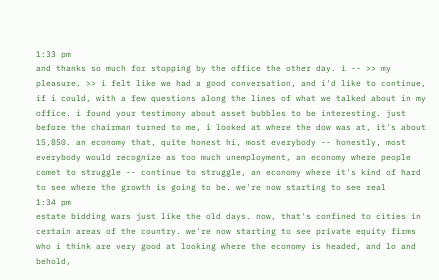1:33 pm
and thanks so much for stopping by the office the other day. i -- >> my pleasure. >> i felt like we had a good conversation, and i'd like to continue, if i could, with a few questions along the lines of what we talked about in my office. i found your testimony about asset bubbles to be interesting. just before the chairman turned to me, i looked at where the dow was at, it's about 15,850. an economy that, quite honest hi, most everybody -- honestly, most everybody would recognize as too much unemployment, an economy where people comet to struggle -- continue to struggle, an economy where it's kind of hard to see where the growth is going to be. we're now starting to see real
1:34 pm
estate bidding wars just like the old days. now, that's confined to cities in certain areas of the country. we're now starting to see private equity firms who i think are very good at looking where the economy is headed, and lo and behold,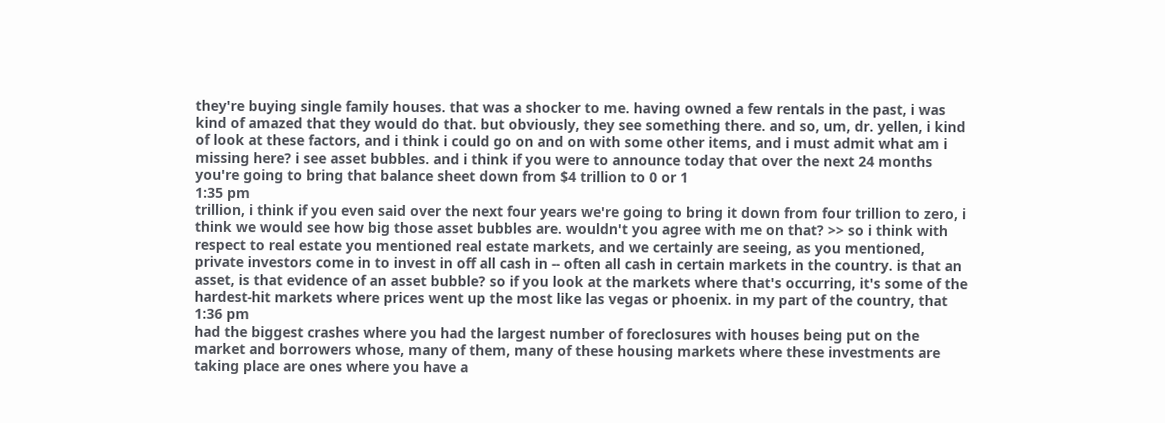they're buying single family houses. that was a shocker to me. having owned a few rentals in the past, i was kind of amazed that they would do that. but obviously, they see something there. and so, um, dr. yellen, i kind of look at these factors, and i think i could go on and on with some other items, and i must admit what am i missing here? i see asset bubbles. and i think if you were to announce today that over the next 24 months you're going to bring that balance sheet down from $4 trillion to 0 or 1
1:35 pm
trillion, i think if you even said over the next four years we're going to bring it down from four trillion to zero, i think we would see how big those asset bubbles are. wouldn't you agree with me on that? >> so i think with respect to real estate you mentioned real estate markets, and we certainly are seeing, as you mentioned, private investors come in to invest in off all cash in -- often all cash in certain markets in the country. is that an asset, is that evidence of an asset bubble? so if you look at the markets where that's occurring, it's some of the hardest-hit markets where prices went up the most like las vegas or phoenix. in my part of the country, that
1:36 pm
had the biggest crashes where you had the largest number of foreclosures with houses being put on the market and borrowers whose, many of them, many of these housing markets where these investments are taking place are ones where you have a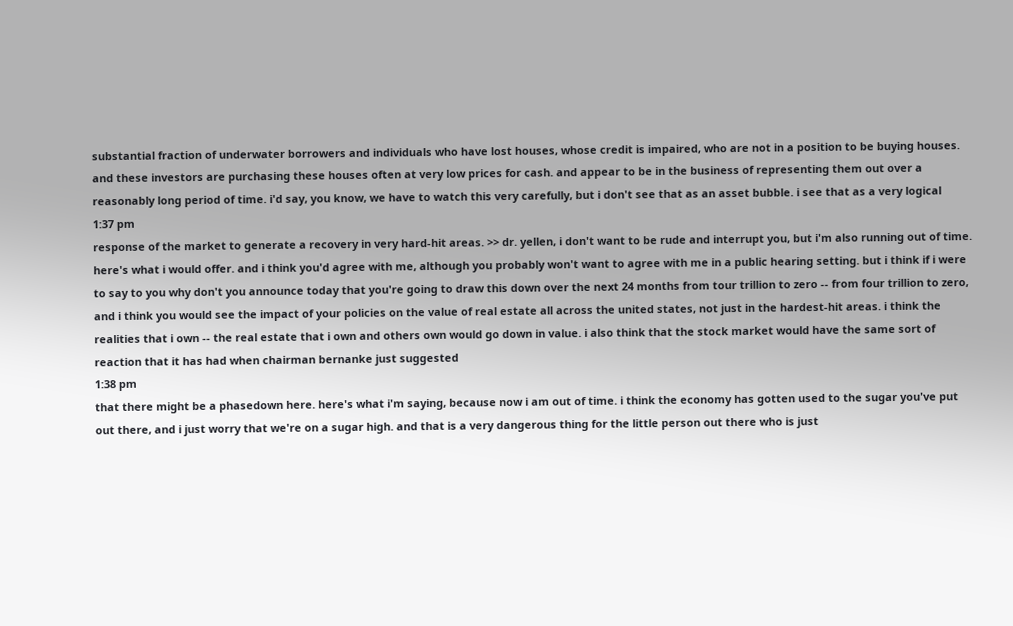substantial fraction of underwater borrowers and individuals who have lost houses, whose credit is impaired, who are not in a position to be buying houses. and these investors are purchasing these houses often at very low prices for cash. and appear to be in the business of representing them out over a reasonably long period of time. i'd say, you know, we have to watch this very carefully, but i don't see that as an asset bubble. i see that as a very logical
1:37 pm
response of the market to generate a recovery in very hard-hit areas. >> dr. yellen, i don't want to be rude and interrupt you, but i'm also running out of time. here's what i would offer. and i think you'd agree with me, although you probably won't want to agree with me in a public hearing setting. but i think if i were to say to you why don't you announce today that you're going to draw this down over the next 24 months from tour trillion to zero -- from four trillion to zero, and i think you would see the impact of your policies on the value of real estate all across the united states, not just in the hardest-hit areas. i think the realities that i own -- the real estate that i own and others own would go down in value. i also think that the stock market would have the same sort of reaction that it has had when chairman bernanke just suggested
1:38 pm
that there might be a phasedown here. here's what i'm saying, because now i am out of time. i think the economy has gotten used to the sugar you've put out there, and i just worry that we're on a sugar high. and that is a very dangerous thing for the little person out there who is just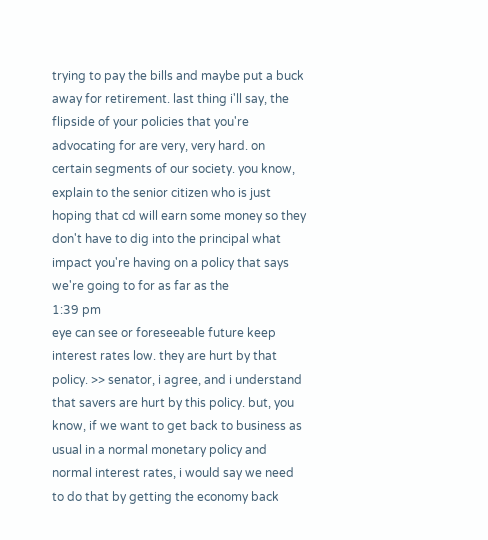trying to pay the bills and maybe put a buck away for retirement. last thing i'll say, the flipside of your policies that you're advocating for are very, very hard. on certain segments of our society. you know, explain to the senior citizen who is just hoping that cd will earn some money so they don't have to dig into the principal what impact you're having on a policy that says we're going to for as far as the
1:39 pm
eye can see or foreseeable future keep interest rates low. they are hurt by that policy. >> senator, i agree, and i understand that savers are hurt by this policy. but, you know, if we want to get back to business as usual in a normal monetary policy and normal interest rates, i would say we need to do that by getting the economy back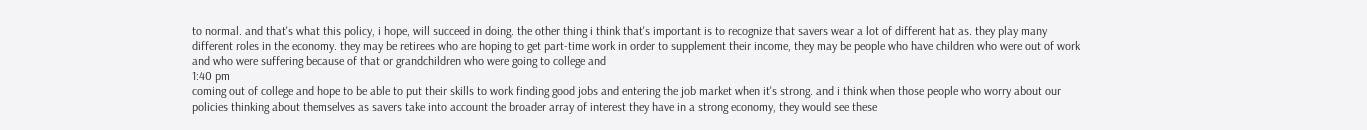to normal. and that's what this policy, i hope, will succeed in doing. the other thing i think that's important is to recognize that savers wear a lot of different hat as. they play many different roles in the economy. they may be retirees who are hoping to get part-time work in order to supplement their income, they may be people who have children who were out of work and who were suffering because of that or grandchildren who were going to college and
1:40 pm
coming out of college and hope to be able to put their skills to work finding good jobs and entering the job market when it's strong. and i think when those people who worry about our policies thinking about themselves as savers take into account the broader array of interest they have in a strong economy, they would see these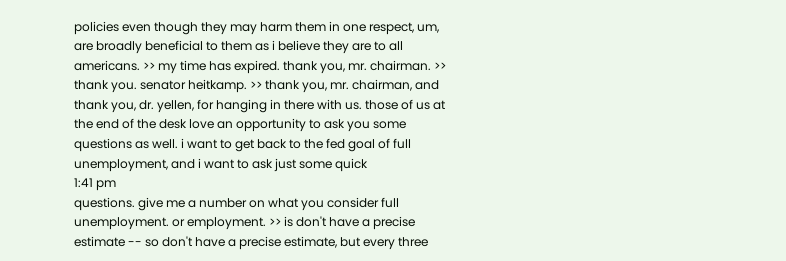policies even though they may harm them in one respect, um, are broadly beneficial to them as i believe they are to all americans. >> my time has expired. thank you, mr. chairman. >> thank you. senator heitkamp. >> thank you, mr. chairman, and thank you, dr. yellen, for hanging in there with us. those of us at the end of the desk love an opportunity to ask you some questions as well. i want to get back to the fed goal of full unemployment, and i want to ask just some quick
1:41 pm
questions. give me a number on what you consider full unemployment. or employment. >> is don't have a precise estimate -- so don't have a precise estimate, but every three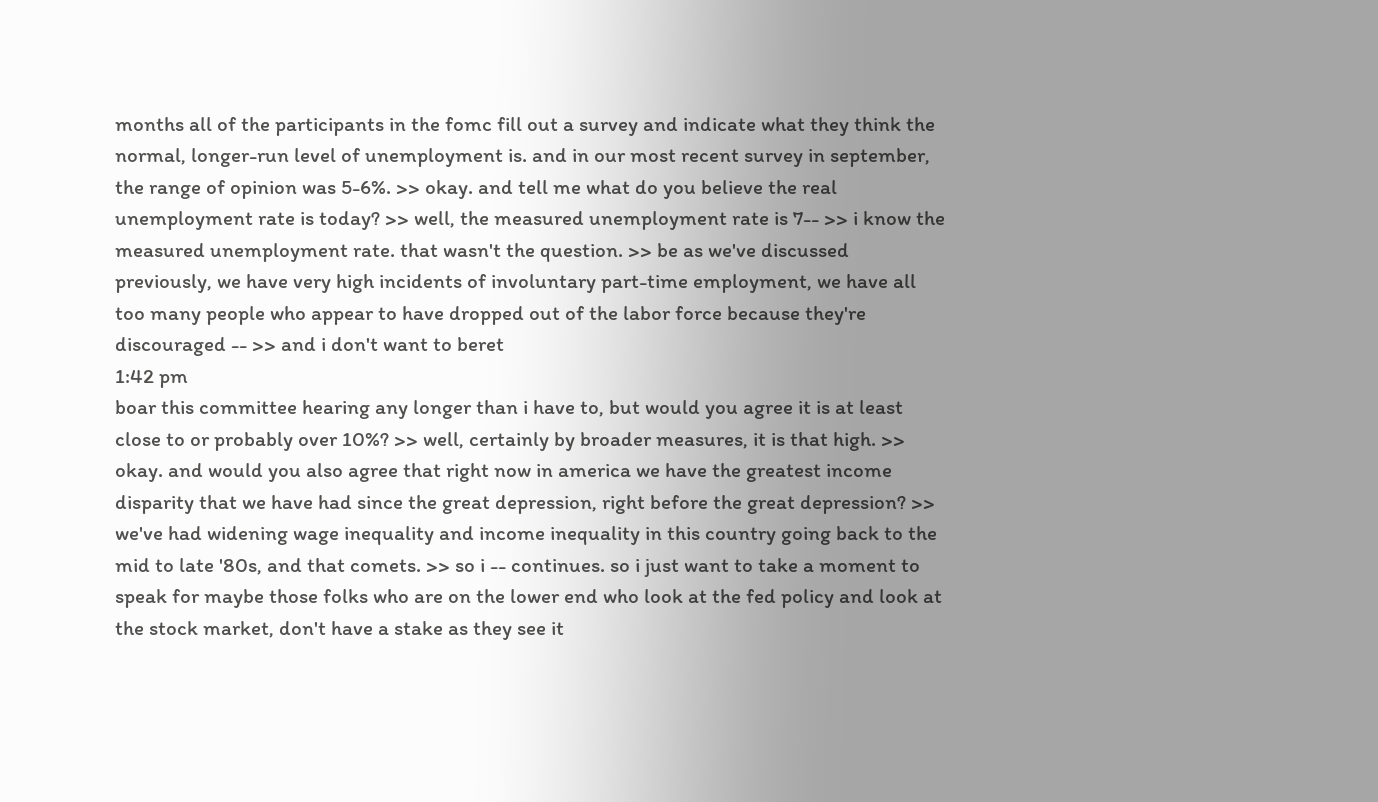months all of the participants in the fomc fill out a survey and indicate what they think the normal, longer-run level of unemployment is. and in our most recent survey in september, the range of opinion was 5-6%. >> okay. and tell me what do you believe the real unemployment rate is today? >> well, the measured unemployment rate is 7-- >> i know the measured unemployment rate. that wasn't the question. >> be as we've discussed previously, we have very high incidents of involuntary part-time employment, we have all too many people who appear to have dropped out of the labor force because they're discouraged -- >> and i don't want to beret
1:42 pm
boar this committee hearing any longer than i have to, but would you agree it is at least close to or probably over 10%? >> well, certainly by broader measures, it is that high. >> okay. and would you also agree that right now in america we have the greatest income disparity that we have had since the great depression, right before the great depression? >> we've had widening wage inequality and income inequality in this country going back to the mid to late '80s, and that comets. >> so i -- continues. so i just want to take a moment to speak for maybe those folks who are on the lower end who look at the fed policy and look at the stock market, don't have a stake as they see it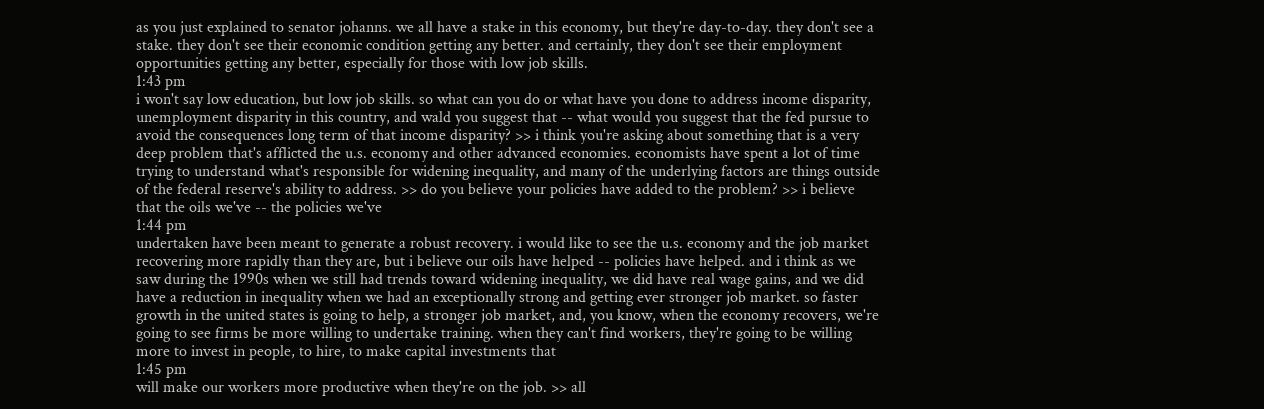as you just explained to senator johanns. we all have a stake in this economy, but they're day-to-day. they don't see a stake. they don't see their economic condition getting any better. and certainly, they don't see their employment opportunities getting any better, especially for those with low job skills.
1:43 pm
i won't say low education, but low job skills. so what can you do or what have you done to address income disparity, unemployment disparity in this country, and wald you suggest that -- what would you suggest that the fed pursue to avoid the consequences long term of that income disparity? >> i think you're asking about something that is a very deep problem that's afflicted the u.s. economy and other advanced economies. economists have spent a lot of time trying to understand what's responsible for widening inequality, and many of the underlying factors are things outside of the federal reserve's ability to address. >> do you believe your policies have added to the problem? >> i believe that the oils we've -- the policies we've
1:44 pm
undertaken have been meant to generate a robust recovery. i would like to see the u.s. economy and the job market recovering more rapidly than they are, but i believe our oils have helped -- policies have helped. and i think as we saw during the 1990s when we still had trends toward widening inequality, we did have real wage gains, and we did have a reduction in inequality when we had an exceptionally strong and getting ever stronger job market. so faster growth in the united states is going to help, a stronger job market, and, you know, when the economy recovers, we're going to see firms be more willing to undertake training. when they can't find workers, they're going to be willing more to invest in people, to hire, to make capital investments that
1:45 pm
will make our workers more productive when they're on the job. >> all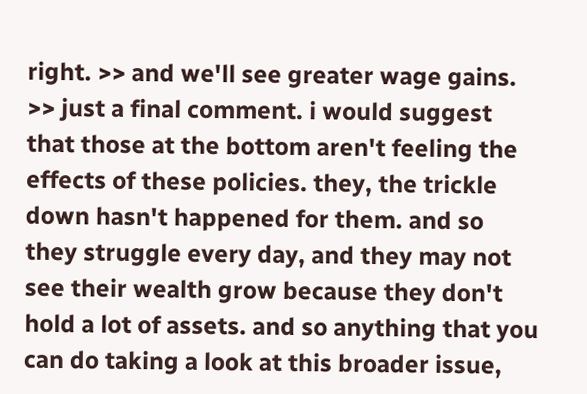right. >> and we'll see greater wage gains. >> just a final comment. i would suggest that those at the bottom aren't feeling the effects of these policies. they, the trickle down hasn't happened for them. and so they struggle every day, and they may not see their wealth grow because they don't hold a lot of assets. and so anything that you can do taking a look at this broader issue,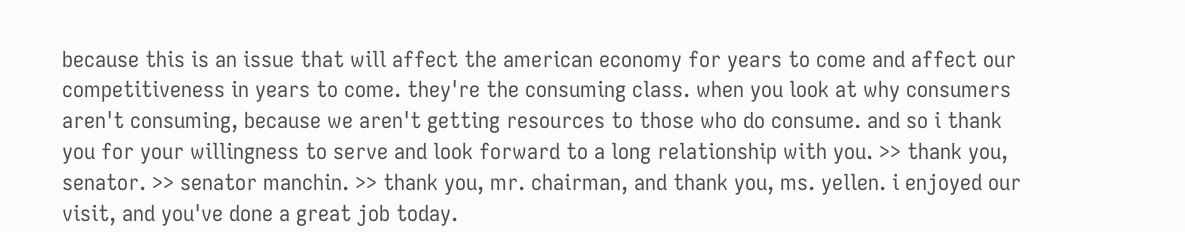because this is an issue that will affect the american economy for years to come and affect our competitiveness in years to come. they're the consuming class. when you look at why consumers aren't consuming, because we aren't getting resources to those who do consume. and so i thank you for your willingness to serve and look forward to a long relationship with you. >> thank you, senator. >> senator manchin. >> thank you, mr. chairman, and thank you, ms. yellen. i enjoyed our visit, and you've done a great job today.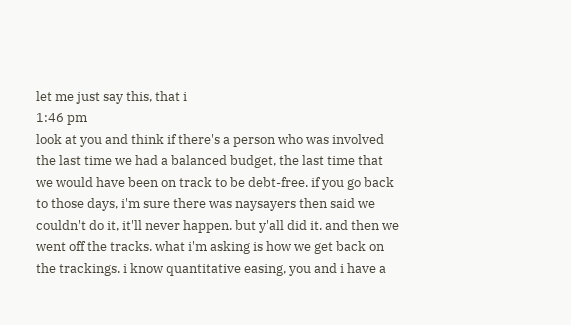let me just say this, that i
1:46 pm
look at you and think if there's a person who was involved the last time we had a balanced budget, the last time that we would have been on track to be debt-free. if you go back to those days, i'm sure there was naysayers then said we couldn't do it, it'll never happen. but y'all did it. and then we went off the tracks. what i'm asking is how we get back on the trackings. i know quantitative easing, you and i have a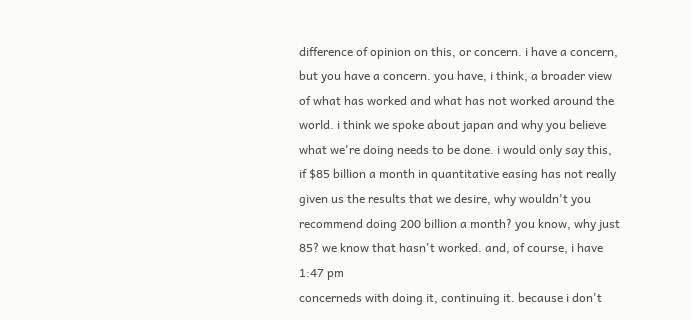difference of opinion on this, or concern. i have a concern, but you have a concern. you have, i think, a broader view of what has worked and what has not worked around the world. i think we spoke about japan and why you believe what we're doing needs to be done. i would only say this, if $85 billion a month in quantitative easing has not really given us the results that we desire, why wouldn't you recommend doing 200 billion a month? you know, why just 85? we know that hasn't worked. and, of course, i have
1:47 pm
concerneds with doing it, continuing it. because i don't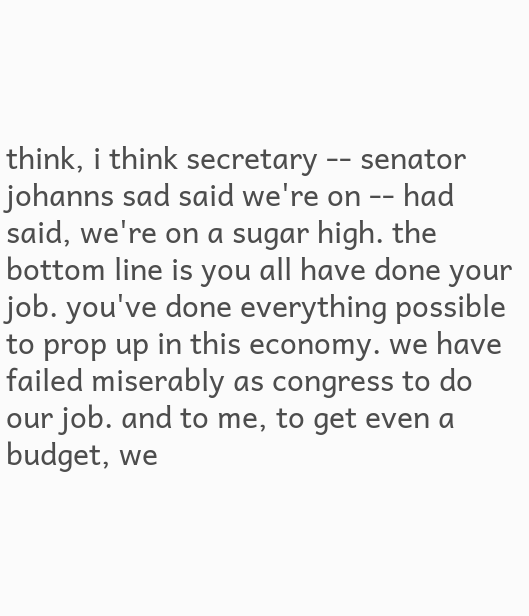think, i think secretary -- senator johanns sad said we're on -- had said, we're on a sugar high. the bottom line is you all have done your job. you've done everything possible to prop up in this economy. we have failed miserably as congress to do our job. and to me, to get even a budget, we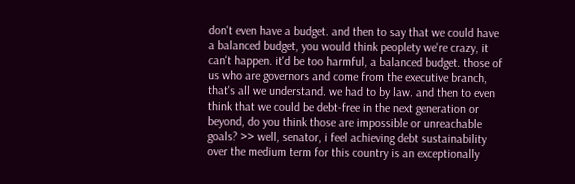don't even have a budget. and then to say that we could have a balanced budget, you would think peoplety we're crazy, it can't happen. it'd be too harmful, a balanced budget. those of us who are governors and come from the executive branch, that's all we understand. we had to by law. and then to even think that we could be debt-free in the next generation or beyond, do you think those are impossible or unreachable goals? >> well, senator, i feel achieving debt sustainability over the medium term for this country is an exceptionally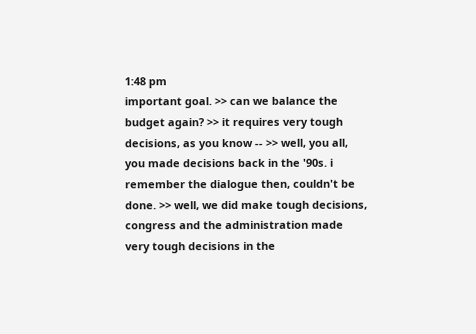1:48 pm
important goal. >> can we balance the budget again? >> it requires very tough decisions, as you know -- >> well, you all, you made decisions back in the '90s. i remember the dialogue then, couldn't be done. >> well, we did make tough decisions, congress and the administration made very tough decisions in the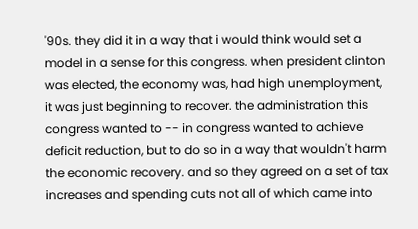'90s. they did it in a way that i would think would set a model in a sense for this congress. when president clinton was elected, the economy was, had high unemployment, it was just beginning to recover. the administration this congress wanted to -- in congress wanted to achieve deficit reduction, but to do so in a way that wouldn't harm the economic recovery. and so they agreed on a set of tax increases and spending cuts not all of which came into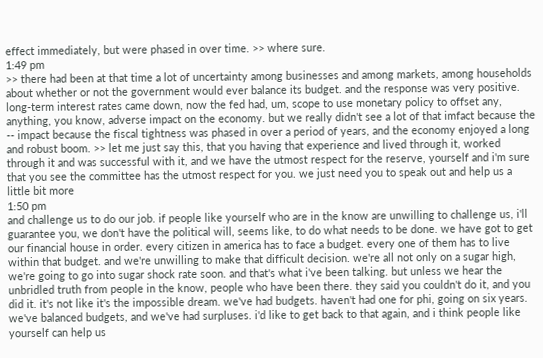effect immediately, but were phased in over time. >> where sure.
1:49 pm
>> there had been at that time a lot of uncertainty among businesses and among markets, among households about whether or not the government would ever balance its budget. and the response was very positive. long-term interest rates came down, now the fed had, um, scope to use monetary policy to offset any, anything, you know, adverse impact on the economy. but we really didn't see a lot of that imfact because the -- impact because the fiscal tightness was phased in over a period of years, and the economy enjoyed a long and robust boom. >> let me just say this, that you having that experience and lived through it, worked through it and was successful with it, and we have the utmost respect for the reserve, yourself and i'm sure that you see the committee has the utmost respect for you. we just need you to speak out and help us a little bit more
1:50 pm
and challenge us to do our job. if people like yourself who are in the know are unwilling to challenge us, i'll guarantee you, we don't have the political will, seems like, to do what needs to be done. we have got to get our financial house in order. every citizen in america has to face a budget. every one of them has to live within that budget. and we're unwilling to make that difficult decision. we're all not only on a sugar high, we're going to go into sugar shock rate soon. and that's what i've been talking. but unless we hear the unbridled truth from people in the know, people who have been there. they said you couldn't do it, and you did it. it's not like it's the impossible dream. we've had budgets. haven't had one for phi, going on six years. we've balanced budgets, and we've had surpluses. i'd like to get back to that again, and i think people like yourself can help us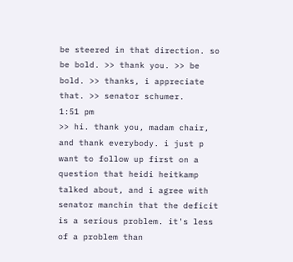be steered in that direction. so be bold. >> thank you. >> be bold. >> thanks, i appreciate that. >> senator schumer.
1:51 pm
>> hi. thank you, madam chair, and thank everybody. i just p want to follow up first on a question that heidi heitkamp talked about, and i agree with senator manchin that the deficit is a serious problem. it's less of a problem than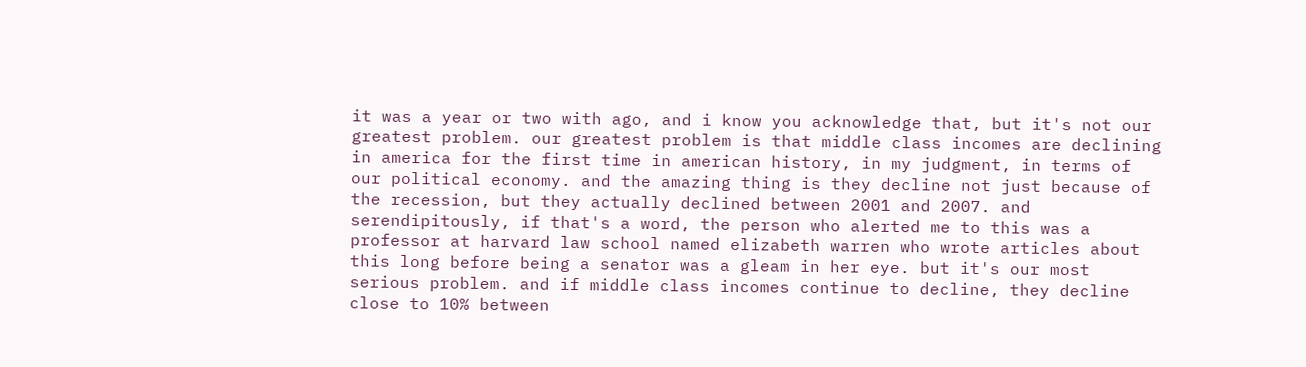it was a year or two with ago, and i know you acknowledge that, but it's not our greatest problem. our greatest problem is that middle class incomes are declining in america for the first time in american history, in my judgment, in terms of our political economy. and the amazing thing is they decline not just because of the recession, but they actually declined between 2001 and 2007. and serendipitously, if that's a word, the person who alerted me to this was a professor at harvard law school named elizabeth warren who wrote articles about this long before being a senator was a gleam in her eye. but it's our most serious problem. and if middle class incomes continue to decline, they decline close to 10% between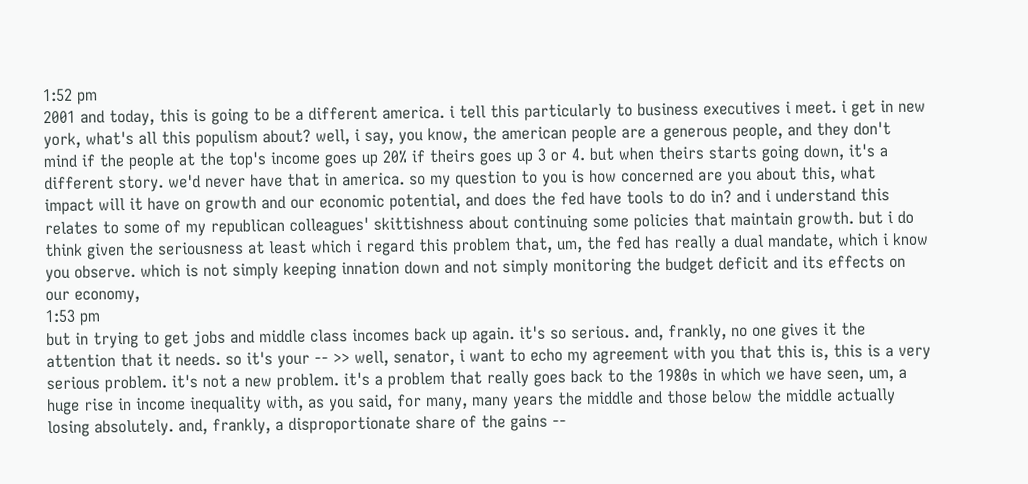1:52 pm
2001 and today, this is going to be a different america. i tell this particularly to business executives i meet. i get in new york, what's all this populism about? well, i say, you know, the american people are a generous people, and they don't mind if the people at the top's income goes up 20% if theirs goes up 3 or 4. but when theirs starts going down, it's a different story. we'd never have that in america. so my question to you is how concerned are you about this, what impact will it have on growth and our economic potential, and does the fed have tools to do in? and i understand this relates to some of my republican colleagues' skittishness about continuing some policies that maintain growth. but i do think given the seriousness at least which i regard this problem that, um, the fed has really a dual mandate, which i know you observe. which is not simply keeping innation down and not simply monitoring the budget deficit and its effects on our economy,
1:53 pm
but in trying to get jobs and middle class incomes back up again. it's so serious. and, frankly, no one gives it the attention that it needs. so it's your -- >> well, senator, i want to echo my agreement with you that this is, this is a very serious problem. it's not a new problem. it's a problem that really goes back to the 1980s in which we have seen, um, a huge rise in income inequality with, as you said, for many, many years the middle and those below the middle actually losing absolutely. and, frankly, a disproportionate share of the gains --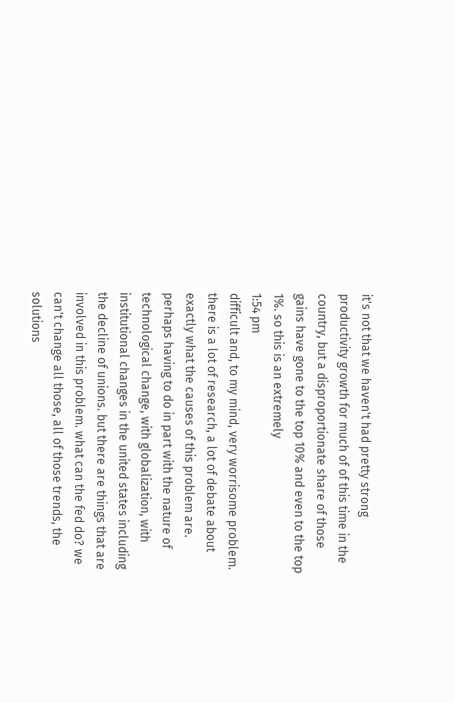it's not that we haven't had pretty strong productivity growth for much of of this time in the country, but a disproportionate share of those gains have gone to the top 10% and even to the top 1%. so this is an extremely
1:54 pm
difficult and, to my mind, very worrisome problem. there is a lot of research, a lot of debate about exactly what the causes of this problem are. perhaps having to do in part with the nature of technological change, with globalization, with institutional changes in the united states including the decline of unions. but there are things that are involved in this problem. what can the fed do? we can't change all those, all of those trends, the solutions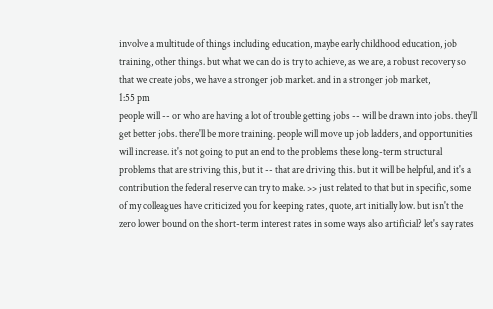involve a multitude of things including education, maybe early childhood education, job training, other things. but what we can do is try to achieve, as we are, a robust recovery so that we create jobs, we have a stronger job market. and in a stronger job market,
1:55 pm
people will -- or who are having a lot of trouble getting jobs -- will be drawn into jobs. they'll get better jobs. there'll be more training. people will move up job ladders, and opportunities will increase. it's not going to put an end to the problems these long-term structural problems that are striving this, but it -- that are driving this. but it will be helpful, and it's a contribution the federal reserve can try to make. >> just related to that but in specific, some of my colleagues have criticized you for keeping rates, quote, art initially low. but isn't the zero lower bound on the short-term interest rates in some ways also artificial? let's say rates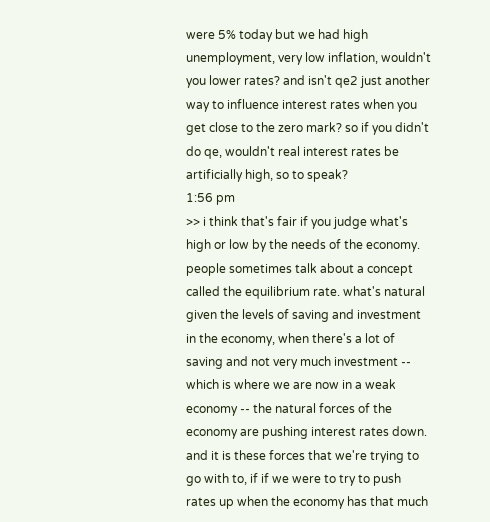were 5% today but we had high unemployment, very low inflation, wouldn't you lower rates? and isn't qe2 just another way to influence interest rates when you get close to the zero mark? so if you didn't do qe, wouldn't real interest rates be artificially high, so to speak?
1:56 pm
>> i think that's fair if you judge what's high or low by the needs of the economy. people sometimes talk about a concept called the equilibrium rate. what's natural given the levels of saving and investment in the economy, when there's a lot of saving and not very much investment -- which is where we are now in a weak economy -- the natural forces of the economy are pushing interest rates down. and it is these forces that we're trying to go with to, if if we were to try to push rates up when the economy has that much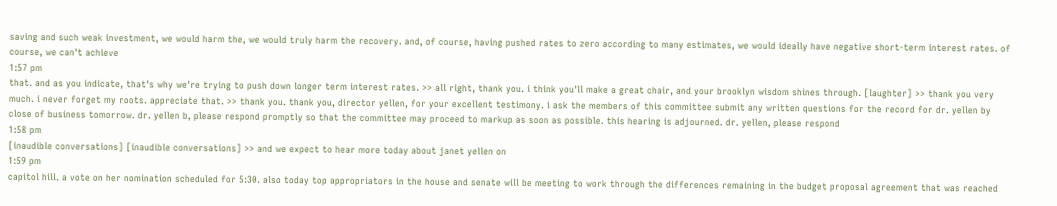saving and such weak investment, we would harm the, we would truly harm the recovery. and, of course, having pushed rates to zero according to many estimates, we would ideally have negative short-term interest rates. of course, we can't achieve
1:57 pm
that. and as you indicate, that's why we're trying to push down longer term interest rates. >> all right, thank you. i think you'll make a great chair, and your brooklyn wisdom shines through. [laughter] >> thank you very much. i never forget my roots. appreciate that. >> thank you. thank you, director yellen, for your excellent testimony. i ask the members of this committee submit any written questions for the record for dr. yellen by close of business tomorrow. dr. yellen b, please respond promptly so that the committee may proceed to markup as soon as possible. this hearing is adjourned. dr. yellen, please respond
1:58 pm
[inaudible conversations] [inaudible conversations] >> and we expect to hear more today about janet yellen on
1:59 pm
capitol hill. a vote on her nomination scheduled for 5:30. also today top appropriators in the house and senate will be meeting to work through the differences remaining in the budget proposal agreement that was reached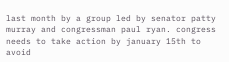last month by a group led by senator patty murray and congressman paul ryan. congress needs to take action by january 15th to avoid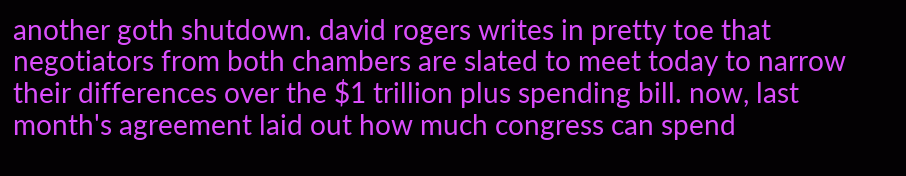another goth shutdown. david rogers writes in pretty toe that negotiators from both chambers are slated to meet today to narrow their differences over the $1 trillion plus spending bill. now, last month's agreement laid out how much congress can spend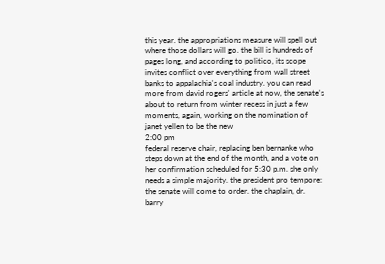this year. the appropriations measure will spell out where those dollars will go. the bill is hundreds of pages long, and according to politico, its scope invites conflict over everything from wall street banks to appalachia's coal industry. you can read more from david rogers' article at now, the senate's about to return from winter recess in just a few moments, again, working on the nomination of janet yellen to be the new
2:00 pm
federal reserve chair, replacing ben bernanke who steps down at the end of the month, and a vote on her confirmation scheduled for 5:30 p.m. she only needs a simple majority. the president pro tempore: the senate will come to order. the chaplain, dr. barry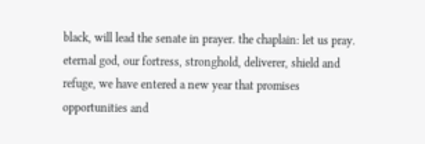black, will lead the senate in prayer. the chaplain: let us pray. eternal god, our fortress, stronghold, deliverer, shield and refuge, we have entered a new year that promises opportunities and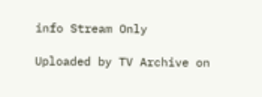info Stream Only

Uploaded by TV Archive on